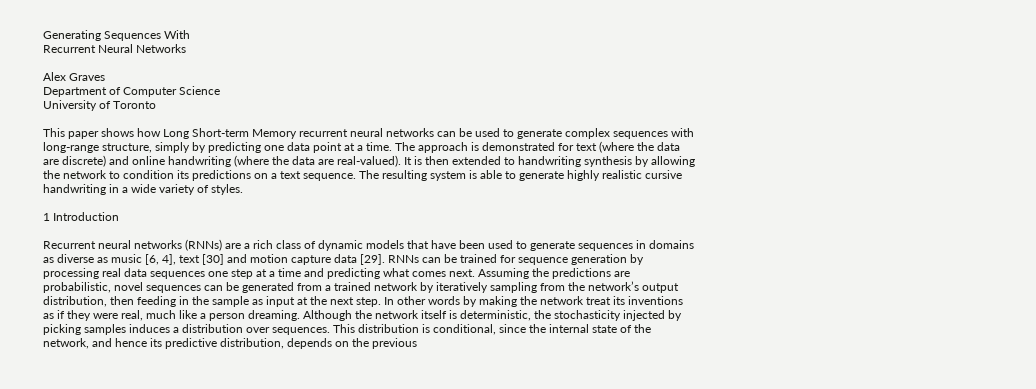Generating Sequences With
Recurrent Neural Networks

Alex Graves
Department of Computer Science
University of Toronto

This paper shows how Long Short-term Memory recurrent neural networks can be used to generate complex sequences with long-range structure, simply by predicting one data point at a time. The approach is demonstrated for text (where the data are discrete) and online handwriting (where the data are real-valued). It is then extended to handwriting synthesis by allowing the network to condition its predictions on a text sequence. The resulting system is able to generate highly realistic cursive handwriting in a wide variety of styles.

1 Introduction

Recurrent neural networks (RNNs) are a rich class of dynamic models that have been used to generate sequences in domains as diverse as music [6, 4], text [30] and motion capture data [29]. RNNs can be trained for sequence generation by processing real data sequences one step at a time and predicting what comes next. Assuming the predictions are probabilistic, novel sequences can be generated from a trained network by iteratively sampling from the network’s output distribution, then feeding in the sample as input at the next step. In other words by making the network treat its inventions as if they were real, much like a person dreaming. Although the network itself is deterministic, the stochasticity injected by picking samples induces a distribution over sequences. This distribution is conditional, since the internal state of the network, and hence its predictive distribution, depends on the previous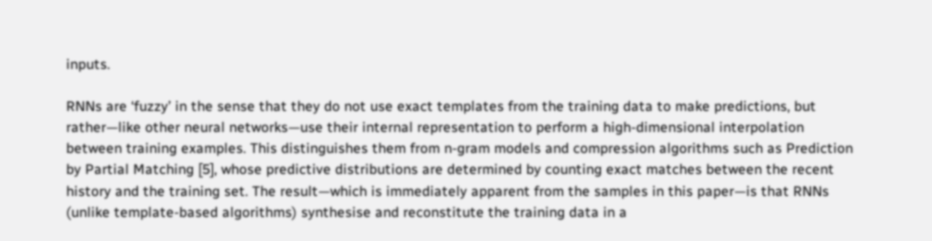inputs.

RNNs are ‘fuzzy’ in the sense that they do not use exact templates from the training data to make predictions, but rather—like other neural networks—use their internal representation to perform a high-dimensional interpolation between training examples. This distinguishes them from n-gram models and compression algorithms such as Prediction by Partial Matching [5], whose predictive distributions are determined by counting exact matches between the recent history and the training set. The result—which is immediately apparent from the samples in this paper—is that RNNs (unlike template-based algorithms) synthesise and reconstitute the training data in a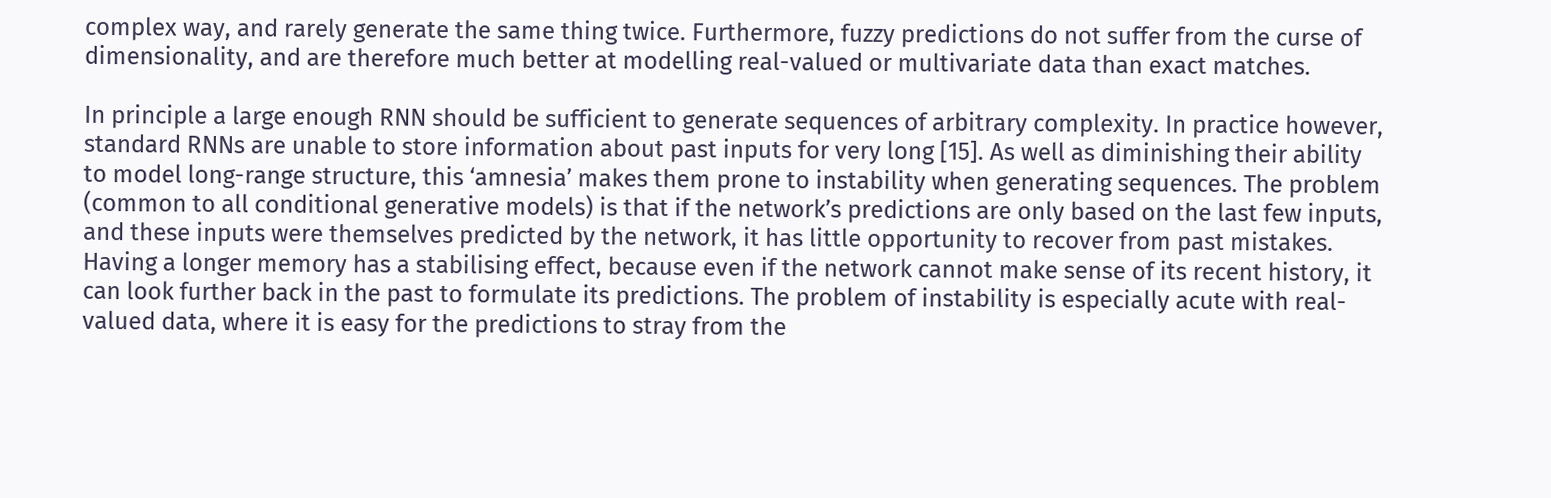complex way, and rarely generate the same thing twice. Furthermore, fuzzy predictions do not suffer from the curse of dimensionality, and are therefore much better at modelling real-valued or multivariate data than exact matches.

In principle a large enough RNN should be sufficient to generate sequences of arbitrary complexity. In practice however, standard RNNs are unable to store information about past inputs for very long [15]. As well as diminishing their ability to model long-range structure, this ‘amnesia’ makes them prone to instability when generating sequences. The problem (common to all conditional generative models) is that if the network’s predictions are only based on the last few inputs, and these inputs were themselves predicted by the network, it has little opportunity to recover from past mistakes. Having a longer memory has a stabilising effect, because even if the network cannot make sense of its recent history, it can look further back in the past to formulate its predictions. The problem of instability is especially acute with real-valued data, where it is easy for the predictions to stray from the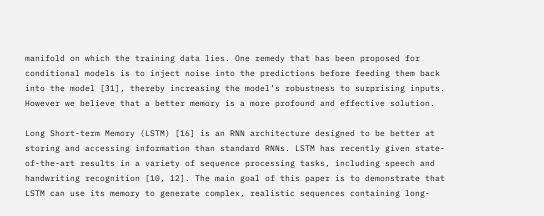manifold on which the training data lies. One remedy that has been proposed for conditional models is to inject noise into the predictions before feeding them back into the model [31], thereby increasing the model’s robustness to surprising inputs. However we believe that a better memory is a more profound and effective solution.

Long Short-term Memory (LSTM) [16] is an RNN architecture designed to be better at storing and accessing information than standard RNNs. LSTM has recently given state-of-the-art results in a variety of sequence processing tasks, including speech and handwriting recognition [10, 12]. The main goal of this paper is to demonstrate that LSTM can use its memory to generate complex, realistic sequences containing long-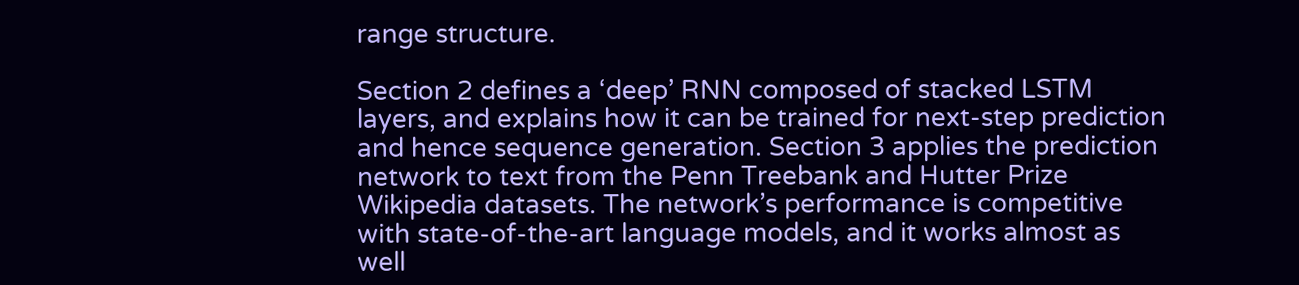range structure.

Section 2 defines a ‘deep’ RNN composed of stacked LSTM layers, and explains how it can be trained for next-step prediction and hence sequence generation. Section 3 applies the prediction network to text from the Penn Treebank and Hutter Prize Wikipedia datasets. The network’s performance is competitive with state-of-the-art language models, and it works almost as well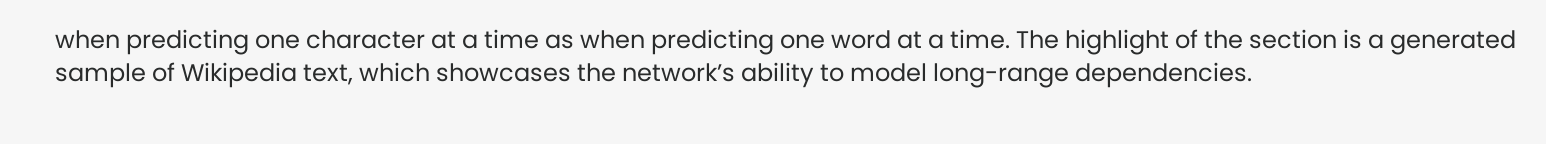when predicting one character at a time as when predicting one word at a time. The highlight of the section is a generated sample of Wikipedia text, which showcases the network’s ability to model long-range dependencies.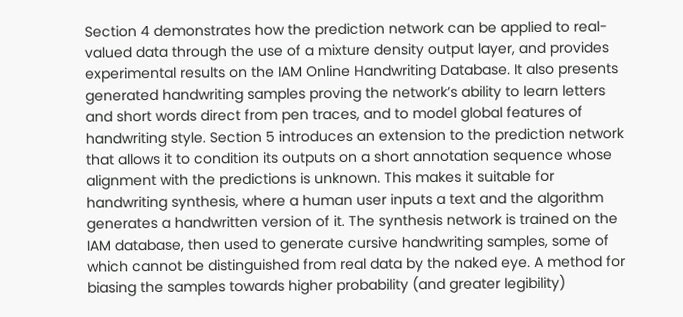Section 4 demonstrates how the prediction network can be applied to real-valued data through the use of a mixture density output layer, and provides experimental results on the IAM Online Handwriting Database. It also presents generated handwriting samples proving the network’s ability to learn letters and short words direct from pen traces, and to model global features of handwriting style. Section 5 introduces an extension to the prediction network that allows it to condition its outputs on a short annotation sequence whose alignment with the predictions is unknown. This makes it suitable for handwriting synthesis, where a human user inputs a text and the algorithm generates a handwritten version of it. The synthesis network is trained on the IAM database, then used to generate cursive handwriting samples, some of which cannot be distinguished from real data by the naked eye. A method for biasing the samples towards higher probability (and greater legibility)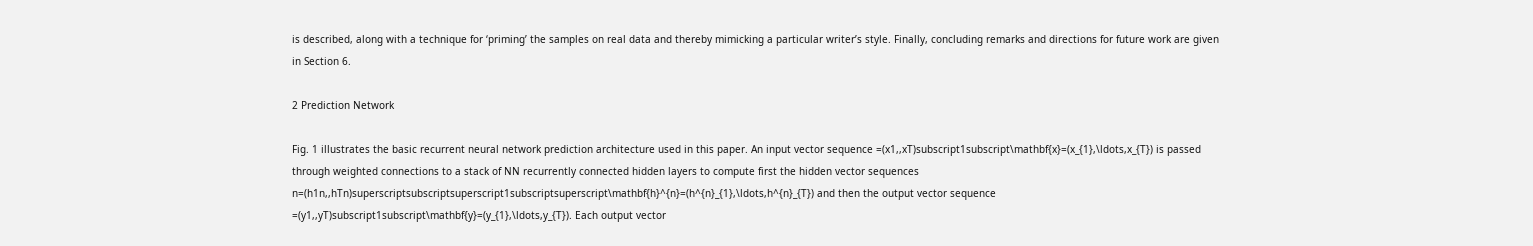is described, along with a technique for ‘priming’ the samples on real data and thereby mimicking a particular writer’s style. Finally, concluding remarks and directions for future work are given in Section 6.

2 Prediction Network

Fig. 1 illustrates the basic recurrent neural network prediction architecture used in this paper. An input vector sequence =(x1,,xT)subscript1subscript\mathbf{x}=(x_{1},\ldots,x_{T}) is passed through weighted connections to a stack of NN recurrently connected hidden layers to compute first the hidden vector sequences n=(h1n,,hTn)superscriptsubscriptsuperscript1subscriptsuperscript\mathbf{h}^{n}=(h^{n}_{1},\ldots,h^{n}_{T}) and then the output vector sequence =(y1,,yT)subscript1subscript\mathbf{y}=(y_{1},\ldots,y_{T}). Each output vector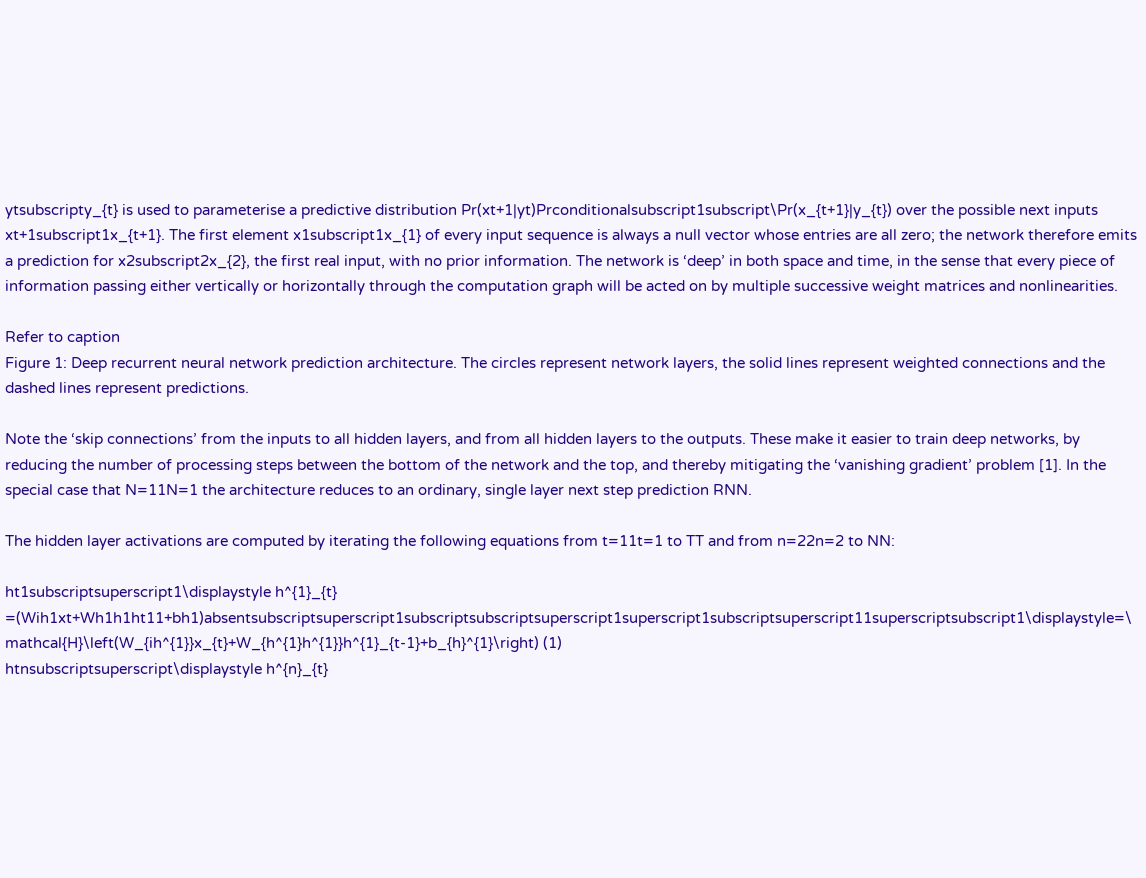ytsubscripty_{t} is used to parameterise a predictive distribution Pr(xt+1|yt)Prconditionalsubscript1subscript\Pr(x_{t+1}|y_{t}) over the possible next inputs xt+1subscript1x_{t+1}. The first element x1subscript1x_{1} of every input sequence is always a null vector whose entries are all zero; the network therefore emits a prediction for x2subscript2x_{2}, the first real input, with no prior information. The network is ‘deep’ in both space and time, in the sense that every piece of information passing either vertically or horizontally through the computation graph will be acted on by multiple successive weight matrices and nonlinearities.

Refer to caption
Figure 1: Deep recurrent neural network prediction architecture. The circles represent network layers, the solid lines represent weighted connections and the dashed lines represent predictions.

Note the ‘skip connections’ from the inputs to all hidden layers, and from all hidden layers to the outputs. These make it easier to train deep networks, by reducing the number of processing steps between the bottom of the network and the top, and thereby mitigating the ‘vanishing gradient’ problem [1]. In the special case that N=11N=1 the architecture reduces to an ordinary, single layer next step prediction RNN.

The hidden layer activations are computed by iterating the following equations from t=11t=1 to TT and from n=22n=2 to NN:

ht1subscriptsuperscript1\displaystyle h^{1}_{t} =(Wih1xt+Wh1h1ht11+bh1)absentsubscriptsuperscript1subscriptsubscriptsuperscript1superscript1subscriptsuperscript11superscriptsubscript1\displaystyle=\mathcal{H}\left(W_{ih^{1}}x_{t}+W_{h^{1}h^{1}}h^{1}_{t-1}+b_{h}^{1}\right) (1)
htnsubscriptsuperscript\displaystyle h^{n}_{t}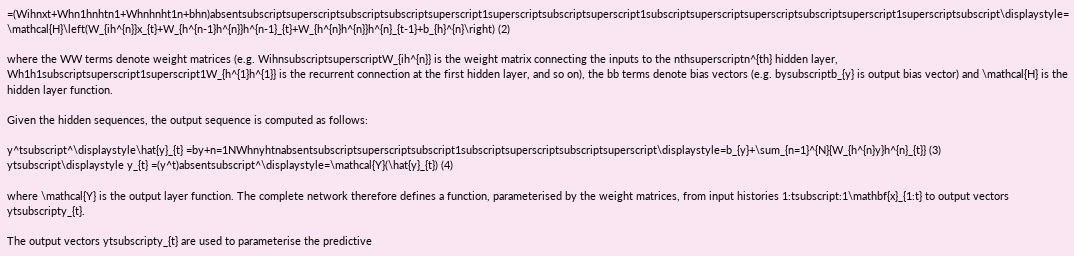=(Wihnxt+Whn1hnhtn1+Whnhnht1n+bhn)absentsubscriptsuperscriptsubscriptsubscriptsuperscript1superscriptsubscriptsuperscript1subscriptsuperscriptsuperscriptsubscriptsuperscript1superscriptsubscript\displaystyle=\mathcal{H}\left(W_{ih^{n}}x_{t}+W_{h^{n-1}h^{n}}h^{n-1}_{t}+W_{h^{n}h^{n}}h^{n}_{t-1}+b_{h}^{n}\right) (2)

where the WW terms denote weight matrices (e.g. WihnsubscriptsuperscriptW_{ih^{n}} is the weight matrix connecting the inputs to the nthsuperscriptn^{th} hidden layer, Wh1h1subscriptsuperscript1superscript1W_{h^{1}h^{1}} is the recurrent connection at the first hidden layer, and so on), the bb terms denote bias vectors (e.g. bysubscriptb_{y} is output bias vector) and \mathcal{H} is the hidden layer function.

Given the hidden sequences, the output sequence is computed as follows:

y^tsubscript^\displaystyle\hat{y}_{t} =by+n=1NWhnyhtnabsentsubscriptsuperscriptsubscript1subscriptsuperscriptsubscriptsuperscript\displaystyle=b_{y}+\sum_{n=1}^{N}{W_{h^{n}y}h^{n}_{t}} (3)
ytsubscript\displaystyle y_{t} =(y^t)absentsubscript^\displaystyle=\mathcal{Y}(\hat{y}_{t}) (4)

where \mathcal{Y} is the output layer function. The complete network therefore defines a function, parameterised by the weight matrices, from input histories 1:tsubscript:1\mathbf{x}_{1:t} to output vectors ytsubscripty_{t}.

The output vectors ytsubscripty_{t} are used to parameterise the predictive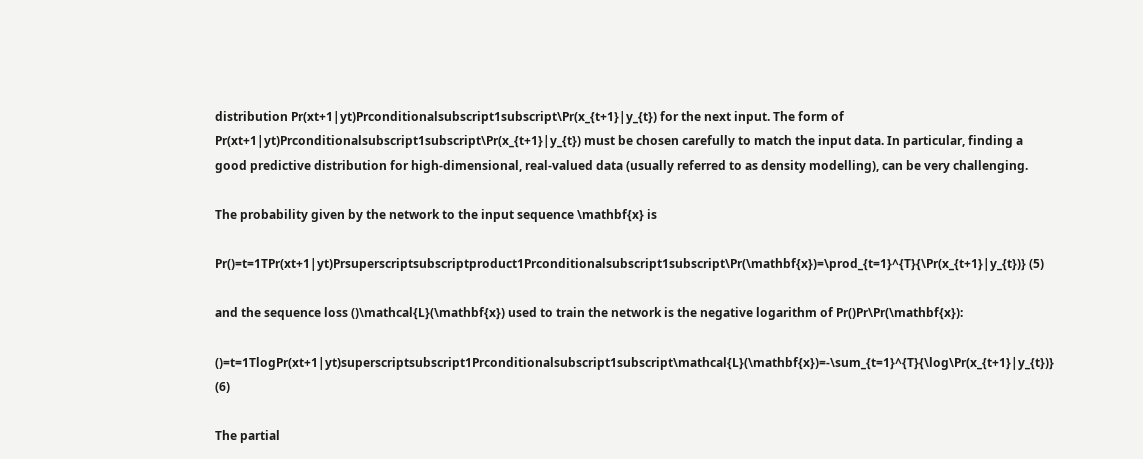distribution Pr(xt+1|yt)Prconditionalsubscript1subscript\Pr(x_{t+1}|y_{t}) for the next input. The form of Pr(xt+1|yt)Prconditionalsubscript1subscript\Pr(x_{t+1}|y_{t}) must be chosen carefully to match the input data. In particular, finding a good predictive distribution for high-dimensional, real-valued data (usually referred to as density modelling), can be very challenging.

The probability given by the network to the input sequence \mathbf{x} is

Pr()=t=1TPr(xt+1|yt)Prsuperscriptsubscriptproduct1Prconditionalsubscript1subscript\Pr(\mathbf{x})=\prod_{t=1}^{T}{\Pr(x_{t+1}|y_{t})} (5)

and the sequence loss ()\mathcal{L}(\mathbf{x}) used to train the network is the negative logarithm of Pr()Pr\Pr(\mathbf{x}):

()=t=1TlogPr(xt+1|yt)superscriptsubscript1Prconditionalsubscript1subscript\mathcal{L}(\mathbf{x})=-\sum_{t=1}^{T}{\log\Pr(x_{t+1}|y_{t})} (6)

The partial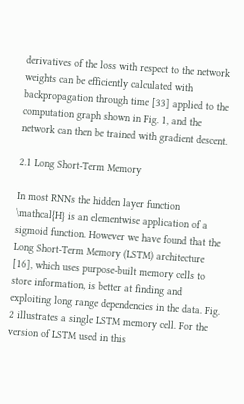derivatives of the loss with respect to the network weights can be efficiently calculated with backpropagation through time [33] applied to the computation graph shown in Fig. 1, and the network can then be trained with gradient descent.

2.1 Long Short-Term Memory

In most RNNs the hidden layer function \mathcal{H} is an elementwise application of a sigmoid function. However we have found that the Long Short-Term Memory (LSTM) architecture [16], which uses purpose-built memory cells to store information, is better at finding and exploiting long range dependencies in the data. Fig. 2 illustrates a single LSTM memory cell. For the version of LSTM used in this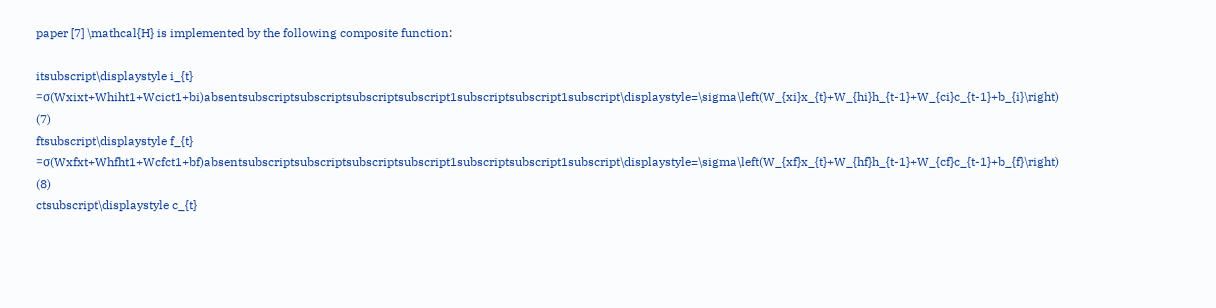paper [7] \mathcal{H} is implemented by the following composite function:

itsubscript\displaystyle i_{t} =σ(Wxixt+Whiht1+Wcict1+bi)absentsubscriptsubscriptsubscriptsubscript1subscriptsubscript1subscript\displaystyle=\sigma\left(W_{xi}x_{t}+W_{hi}h_{t-1}+W_{ci}c_{t-1}+b_{i}\right) (7)
ftsubscript\displaystyle f_{t} =σ(Wxfxt+Whfht1+Wcfct1+bf)absentsubscriptsubscriptsubscriptsubscript1subscriptsubscript1subscript\displaystyle=\sigma\left(W_{xf}x_{t}+W_{hf}h_{t-1}+W_{cf}c_{t-1}+b_{f}\right) (8)
ctsubscript\displaystyle c_{t}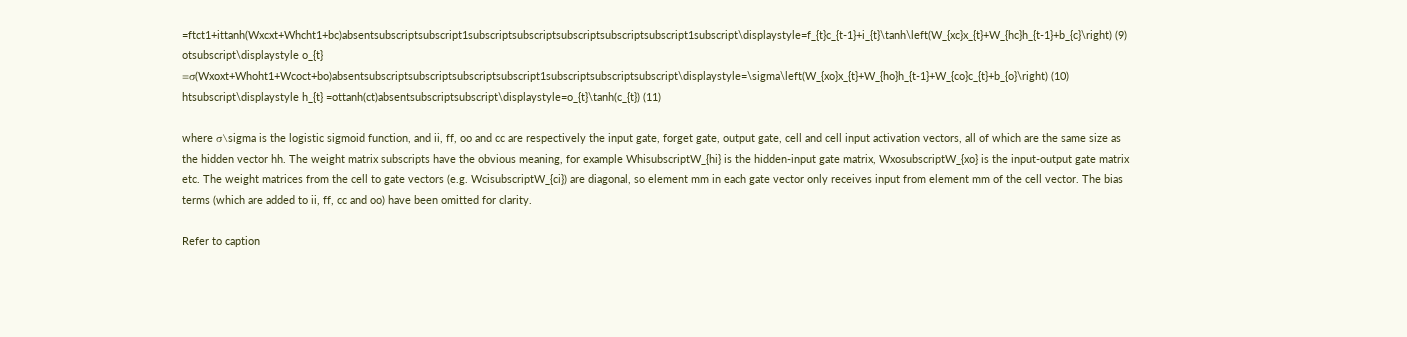=ftct1+ittanh(Wxcxt+Whcht1+bc)absentsubscriptsubscript1subscriptsubscriptsubscriptsubscriptsubscript1subscript\displaystyle=f_{t}c_{t-1}+i_{t}\tanh\left(W_{xc}x_{t}+W_{hc}h_{t-1}+b_{c}\right) (9)
otsubscript\displaystyle o_{t} =σ(Wxoxt+Whoht1+Wcoct+bo)absentsubscriptsubscriptsubscriptsubscript1subscriptsubscriptsubscript\displaystyle=\sigma\left(W_{xo}x_{t}+W_{ho}h_{t-1}+W_{co}c_{t}+b_{o}\right) (10)
htsubscript\displaystyle h_{t} =ottanh(ct)absentsubscriptsubscript\displaystyle=o_{t}\tanh(c_{t}) (11)

where σ\sigma is the logistic sigmoid function, and ii, ff, oo and cc are respectively the input gate, forget gate, output gate, cell and cell input activation vectors, all of which are the same size as the hidden vector hh. The weight matrix subscripts have the obvious meaning, for example WhisubscriptW_{hi} is the hidden-input gate matrix, WxosubscriptW_{xo} is the input-output gate matrix etc. The weight matrices from the cell to gate vectors (e.g. WcisubscriptW_{ci}) are diagonal, so element mm in each gate vector only receives input from element mm of the cell vector. The bias terms (which are added to ii, ff, cc and oo) have been omitted for clarity.

Refer to caption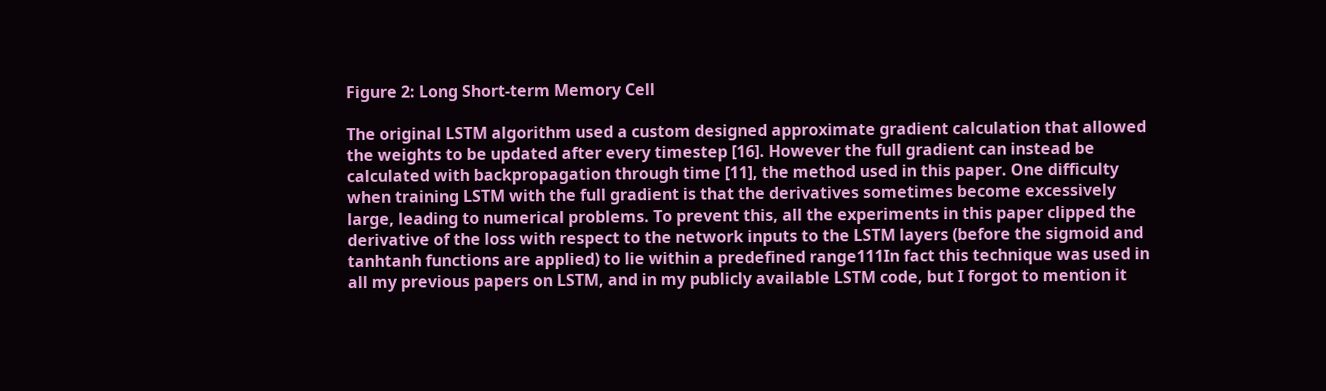Figure 2: Long Short-term Memory Cell

The original LSTM algorithm used a custom designed approximate gradient calculation that allowed the weights to be updated after every timestep [16]. However the full gradient can instead be calculated with backpropagation through time [11], the method used in this paper. One difficulty when training LSTM with the full gradient is that the derivatives sometimes become excessively large, leading to numerical problems. To prevent this, all the experiments in this paper clipped the derivative of the loss with respect to the network inputs to the LSTM layers (before the sigmoid and tanhtanh functions are applied) to lie within a predefined range111In fact this technique was used in all my previous papers on LSTM, and in my publicly available LSTM code, but I forgot to mention it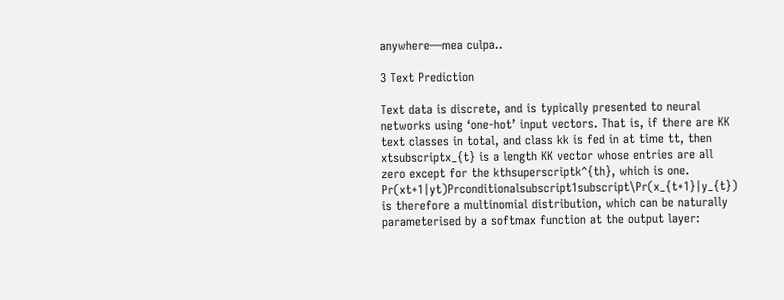anywhere—mea culpa..

3 Text Prediction

Text data is discrete, and is typically presented to neural networks using ‘one-hot’ input vectors. That is, if there are KK text classes in total, and class kk is fed in at time tt, then xtsubscriptx_{t} is a length KK vector whose entries are all zero except for the kthsuperscriptk^{th}, which is one. Pr(xt+1|yt)Prconditionalsubscript1subscript\Pr(x_{t+1}|y_{t}) is therefore a multinomial distribution, which can be naturally parameterised by a softmax function at the output layer: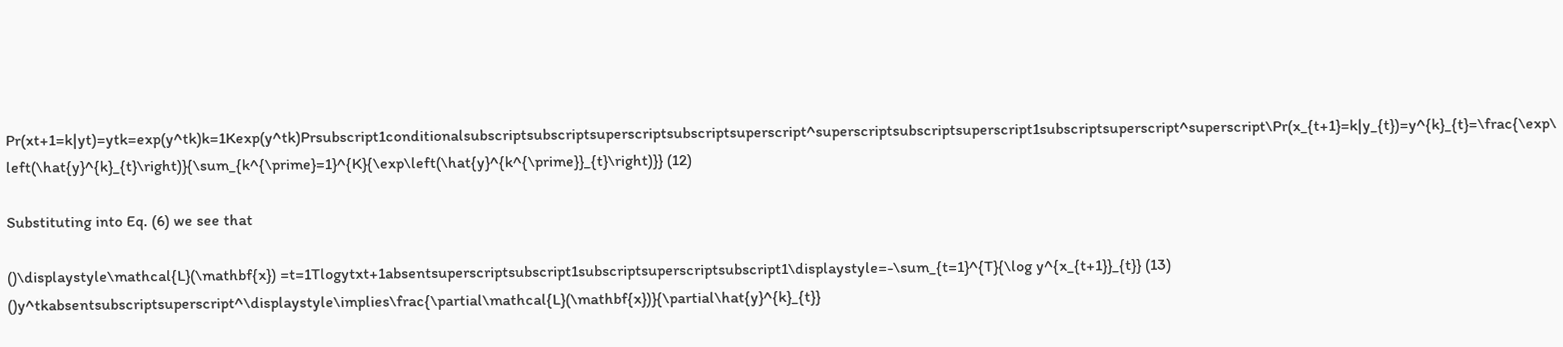Pr(xt+1=k|yt)=ytk=exp(y^tk)k=1Kexp(y^tk)Prsubscript1conditionalsubscriptsubscriptsuperscriptsubscriptsuperscript^superscriptsubscriptsuperscript1subscriptsuperscript^superscript\Pr(x_{t+1}=k|y_{t})=y^{k}_{t}=\frac{\exp\left(\hat{y}^{k}_{t}\right)}{\sum_{k^{\prime}=1}^{K}{\exp\left(\hat{y}^{k^{\prime}}_{t}\right)}} (12)

Substituting into Eq. (6) we see that

()\displaystyle\mathcal{L}(\mathbf{x}) =t=1Tlogytxt+1absentsuperscriptsubscript1subscriptsuperscriptsubscript1\displaystyle=-\sum_{t=1}^{T}{\log y^{x_{t+1}}_{t}} (13)
()y^tkabsentsubscriptsuperscript^\displaystyle\implies\frac{\partial\mathcal{L}(\mathbf{x})}{\partial\hat{y}^{k}_{t}}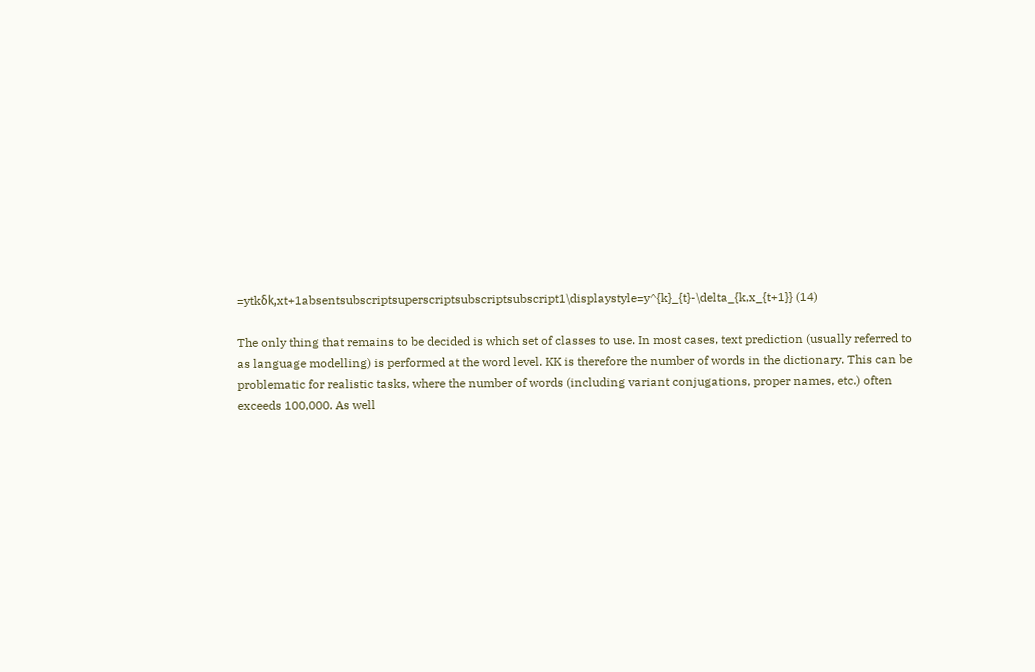=ytkδk,xt+1absentsubscriptsuperscriptsubscriptsubscript1\displaystyle=y^{k}_{t}-\delta_{k,x_{t+1}} (14)

The only thing that remains to be decided is which set of classes to use. In most cases, text prediction (usually referred to as language modelling) is performed at the word level. KK is therefore the number of words in the dictionary. This can be problematic for realistic tasks, where the number of words (including variant conjugations, proper names, etc.) often exceeds 100,000. As well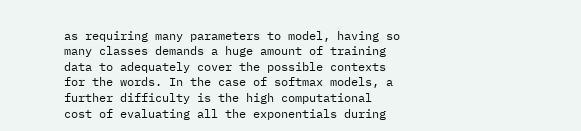as requiring many parameters to model, having so many classes demands a huge amount of training data to adequately cover the possible contexts for the words. In the case of softmax models, a further difficulty is the high computational cost of evaluating all the exponentials during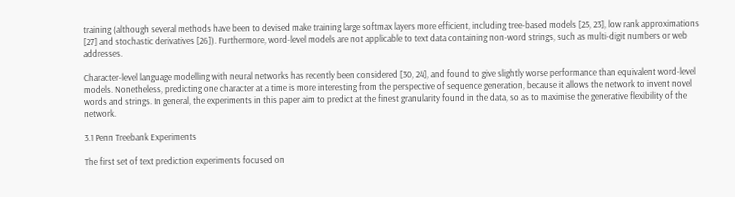training (although several methods have been to devised make training large softmax layers more efficient, including tree-based models [25, 23], low rank approximations [27] and stochastic derivatives [26]). Furthermore, word-level models are not applicable to text data containing non-word strings, such as multi-digit numbers or web addresses.

Character-level language modelling with neural networks has recently been considered [30, 24], and found to give slightly worse performance than equivalent word-level models. Nonetheless, predicting one character at a time is more interesting from the perspective of sequence generation, because it allows the network to invent novel words and strings. In general, the experiments in this paper aim to predict at the finest granularity found in the data, so as to maximise the generative flexibility of the network.

3.1 Penn Treebank Experiments

The first set of text prediction experiments focused on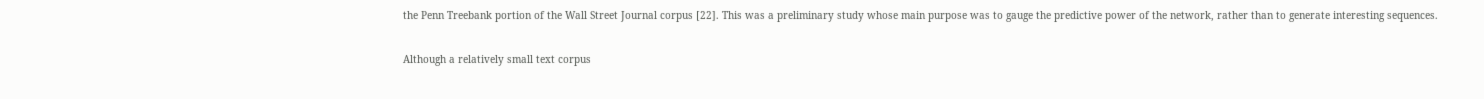the Penn Treebank portion of the Wall Street Journal corpus [22]. This was a preliminary study whose main purpose was to gauge the predictive power of the network, rather than to generate interesting sequences.

Although a relatively small text corpus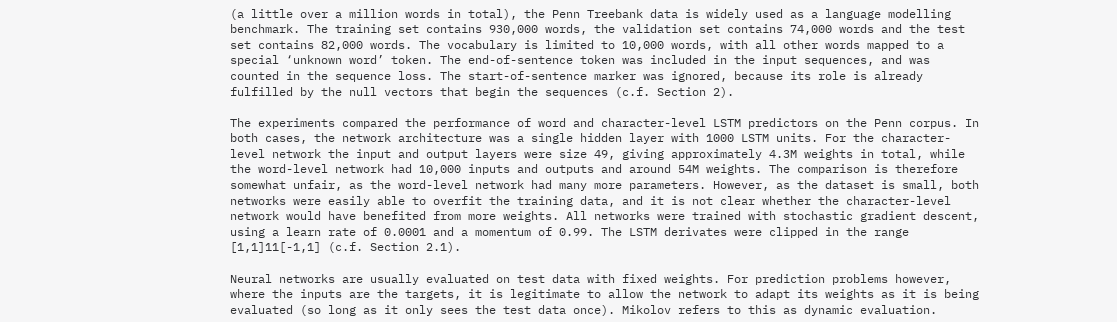(a little over a million words in total), the Penn Treebank data is widely used as a language modelling benchmark. The training set contains 930,000 words, the validation set contains 74,000 words and the test set contains 82,000 words. The vocabulary is limited to 10,000 words, with all other words mapped to a special ‘unknown word’ token. The end-of-sentence token was included in the input sequences, and was counted in the sequence loss. The start-of-sentence marker was ignored, because its role is already fulfilled by the null vectors that begin the sequences (c.f. Section 2).

The experiments compared the performance of word and character-level LSTM predictors on the Penn corpus. In both cases, the network architecture was a single hidden layer with 1000 LSTM units. For the character-level network the input and output layers were size 49, giving approximately 4.3M weights in total, while the word-level network had 10,000 inputs and outputs and around 54M weights. The comparison is therefore somewhat unfair, as the word-level network had many more parameters. However, as the dataset is small, both networks were easily able to overfit the training data, and it is not clear whether the character-level network would have benefited from more weights. All networks were trained with stochastic gradient descent, using a learn rate of 0.0001 and a momentum of 0.99. The LSTM derivates were clipped in the range [1,1]11[-1,1] (c.f. Section 2.1).

Neural networks are usually evaluated on test data with fixed weights. For prediction problems however, where the inputs are the targets, it is legitimate to allow the network to adapt its weights as it is being evaluated (so long as it only sees the test data once). Mikolov refers to this as dynamic evaluation.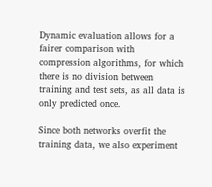Dynamic evaluation allows for a fairer comparison with compression algorithms, for which there is no division between training and test sets, as all data is only predicted once.

Since both networks overfit the training data, we also experiment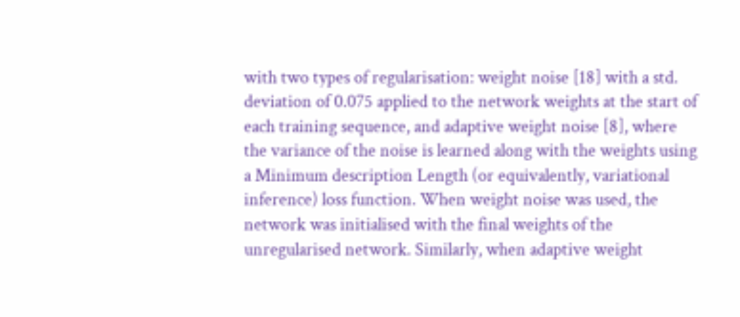with two types of regularisation: weight noise [18] with a std. deviation of 0.075 applied to the network weights at the start of each training sequence, and adaptive weight noise [8], where the variance of the noise is learned along with the weights using a Minimum description Length (or equivalently, variational inference) loss function. When weight noise was used, the network was initialised with the final weights of the unregularised network. Similarly, when adaptive weight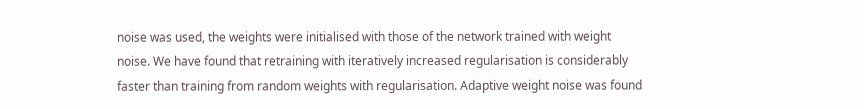noise was used, the weights were initialised with those of the network trained with weight noise. We have found that retraining with iteratively increased regularisation is considerably faster than training from random weights with regularisation. Adaptive weight noise was found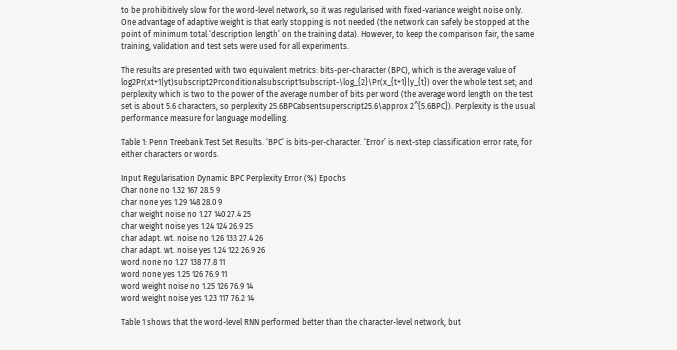to be prohibitively slow for the word-level network, so it was regularised with fixed-variance weight noise only. One advantage of adaptive weight is that early stopping is not needed (the network can safely be stopped at the point of minimum total ‘description length’ on the training data). However, to keep the comparison fair, the same training, validation and test sets were used for all experiments.

The results are presented with two equivalent metrics: bits-per-character (BPC), which is the average value of log2Pr(xt+1|yt)subscript2Prconditionalsubscript1subscript-\log_{2}\Pr(x_{t+1}|y_{t}) over the whole test set; and perplexity which is two to the power of the average number of bits per word (the average word length on the test set is about 5.6 characters, so perplexity 25.6BPCabsentsuperscript25.6\approx 2^{5.6BPC}). Perplexity is the usual performance measure for language modelling.

Table 1: Penn Treebank Test Set Results. ‘BPC’ is bits-per-character. ‘Error’ is next-step classification error rate, for either characters or words.

Input Regularisation Dynamic BPC Perplexity Error (%) Epochs
Char none no 1.32 167 28.5 9
char none yes 1.29 148 28.0 9
char weight noise no 1.27 140 27.4 25
char weight noise yes 1.24 124 26.9 25
char adapt. wt. noise no 1.26 133 27.4 26
char adapt. wt. noise yes 1.24 122 26.9 26
word none no 1.27 138 77.8 11
word none yes 1.25 126 76.9 11
word weight noise no 1.25 126 76.9 14
word weight noise yes 1.23 117 76.2 14

Table 1 shows that the word-level RNN performed better than the character-level network, but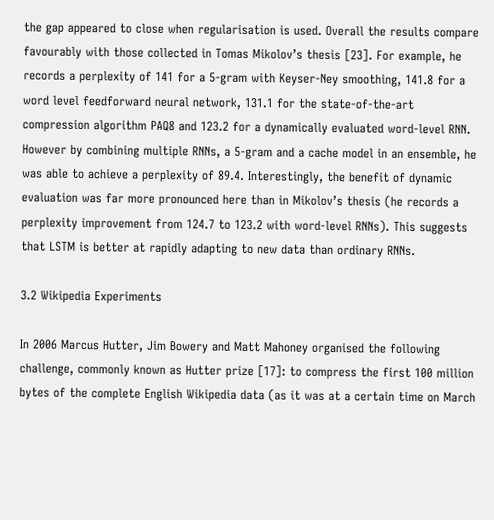the gap appeared to close when regularisation is used. Overall the results compare favourably with those collected in Tomas Mikolov’s thesis [23]. For example, he records a perplexity of 141 for a 5-gram with Keyser-Ney smoothing, 141.8 for a word level feedforward neural network, 131.1 for the state-of-the-art compression algorithm PAQ8 and 123.2 for a dynamically evaluated word-level RNN. However by combining multiple RNNs, a 5-gram and a cache model in an ensemble, he was able to achieve a perplexity of 89.4. Interestingly, the benefit of dynamic evaluation was far more pronounced here than in Mikolov’s thesis (he records a perplexity improvement from 124.7 to 123.2 with word-level RNNs). This suggests that LSTM is better at rapidly adapting to new data than ordinary RNNs.

3.2 Wikipedia Experiments

In 2006 Marcus Hutter, Jim Bowery and Matt Mahoney organised the following challenge, commonly known as Hutter prize [17]: to compress the first 100 million bytes of the complete English Wikipedia data (as it was at a certain time on March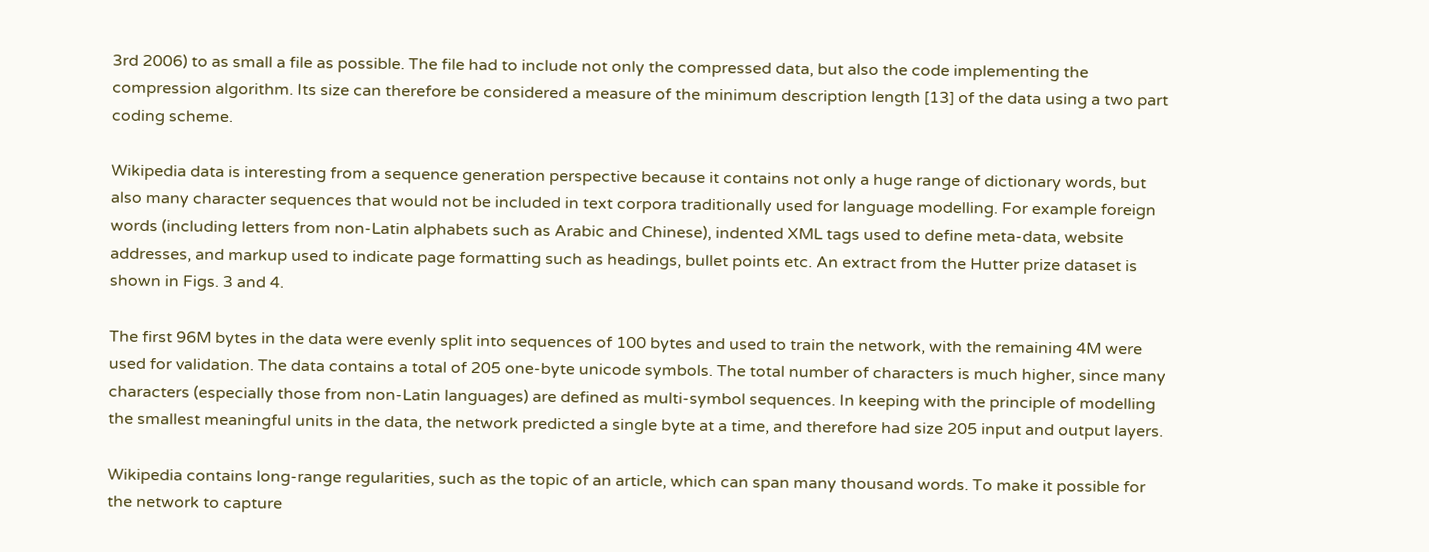3rd 2006) to as small a file as possible. The file had to include not only the compressed data, but also the code implementing the compression algorithm. Its size can therefore be considered a measure of the minimum description length [13] of the data using a two part coding scheme.

Wikipedia data is interesting from a sequence generation perspective because it contains not only a huge range of dictionary words, but also many character sequences that would not be included in text corpora traditionally used for language modelling. For example foreign words (including letters from non-Latin alphabets such as Arabic and Chinese), indented XML tags used to define meta-data, website addresses, and markup used to indicate page formatting such as headings, bullet points etc. An extract from the Hutter prize dataset is shown in Figs. 3 and 4.

The first 96M bytes in the data were evenly split into sequences of 100 bytes and used to train the network, with the remaining 4M were used for validation. The data contains a total of 205 one-byte unicode symbols. The total number of characters is much higher, since many characters (especially those from non-Latin languages) are defined as multi-symbol sequences. In keeping with the principle of modelling the smallest meaningful units in the data, the network predicted a single byte at a time, and therefore had size 205 input and output layers.

Wikipedia contains long-range regularities, such as the topic of an article, which can span many thousand words. To make it possible for the network to capture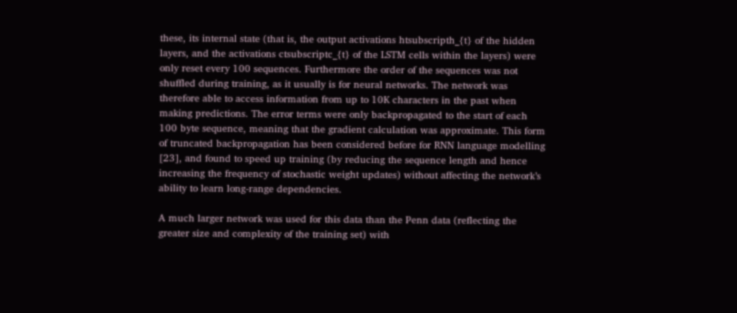these, its internal state (that is, the output activations htsubscripth_{t} of the hidden layers, and the activations ctsubscriptc_{t} of the LSTM cells within the layers) were only reset every 100 sequences. Furthermore the order of the sequences was not shuffled during training, as it usually is for neural networks. The network was therefore able to access information from up to 10K characters in the past when making predictions. The error terms were only backpropagated to the start of each 100 byte sequence, meaning that the gradient calculation was approximate. This form of truncated backpropagation has been considered before for RNN language modelling [23], and found to speed up training (by reducing the sequence length and hence increasing the frequency of stochastic weight updates) without affecting the network’s ability to learn long-range dependencies.

A much larger network was used for this data than the Penn data (reflecting the greater size and complexity of the training set) with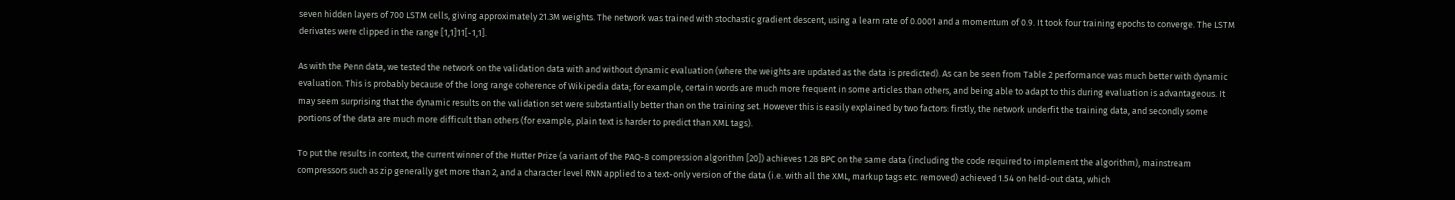seven hidden layers of 700 LSTM cells, giving approximately 21.3M weights. The network was trained with stochastic gradient descent, using a learn rate of 0.0001 and a momentum of 0.9. It took four training epochs to converge. The LSTM derivates were clipped in the range [1,1]11[-1,1].

As with the Penn data, we tested the network on the validation data with and without dynamic evaluation (where the weights are updated as the data is predicted). As can be seen from Table 2 performance was much better with dynamic evaluation. This is probably because of the long range coherence of Wikipedia data; for example, certain words are much more frequent in some articles than others, and being able to adapt to this during evaluation is advantageous. It may seem surprising that the dynamic results on the validation set were substantially better than on the training set. However this is easily explained by two factors: firstly, the network underfit the training data, and secondly some portions of the data are much more difficult than others (for example, plain text is harder to predict than XML tags).

To put the results in context, the current winner of the Hutter Prize (a variant of the PAQ-8 compression algorithm [20]) achieves 1.28 BPC on the same data (including the code required to implement the algorithm), mainstream compressors such as zip generally get more than 2, and a character level RNN applied to a text-only version of the data (i.e. with all the XML, markup tags etc. removed) achieved 1.54 on held-out data, which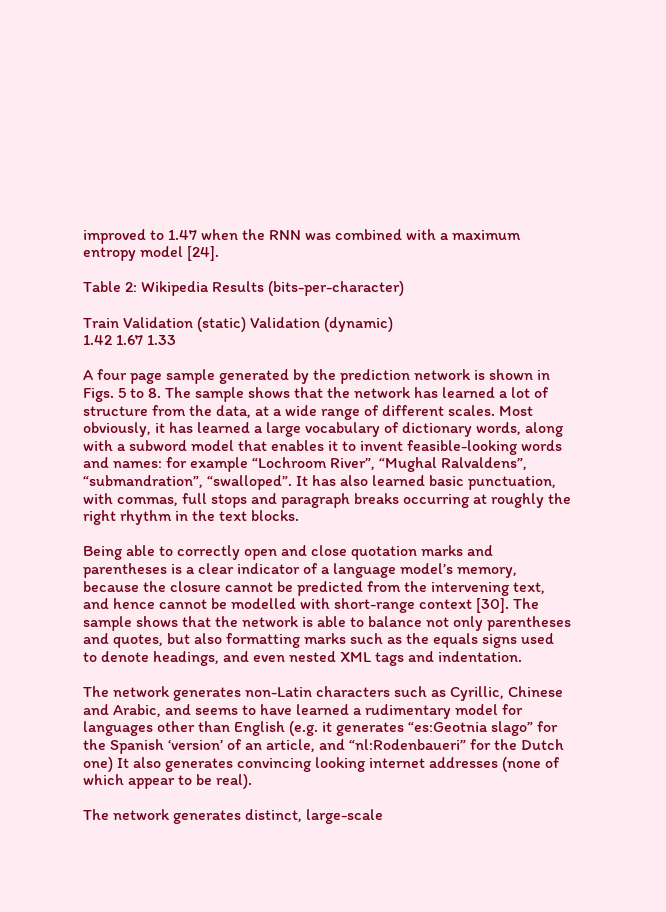improved to 1.47 when the RNN was combined with a maximum entropy model [24].

Table 2: Wikipedia Results (bits-per-character)

Train Validation (static) Validation (dynamic)
1.42 1.67 1.33

A four page sample generated by the prediction network is shown in Figs. 5 to 8. The sample shows that the network has learned a lot of structure from the data, at a wide range of different scales. Most obviously, it has learned a large vocabulary of dictionary words, along with a subword model that enables it to invent feasible-looking words and names: for example “Lochroom River”, “Mughal Ralvaldens”, “submandration”, “swalloped”. It has also learned basic punctuation, with commas, full stops and paragraph breaks occurring at roughly the right rhythm in the text blocks.

Being able to correctly open and close quotation marks and parentheses is a clear indicator of a language model’s memory, because the closure cannot be predicted from the intervening text, and hence cannot be modelled with short-range context [30]. The sample shows that the network is able to balance not only parentheses and quotes, but also formatting marks such as the equals signs used to denote headings, and even nested XML tags and indentation.

The network generates non-Latin characters such as Cyrillic, Chinese and Arabic, and seems to have learned a rudimentary model for languages other than English (e.g. it generates “es:Geotnia slago” for the Spanish ‘version’ of an article, and “nl:Rodenbaueri” for the Dutch one) It also generates convincing looking internet addresses (none of which appear to be real).

The network generates distinct, large-scale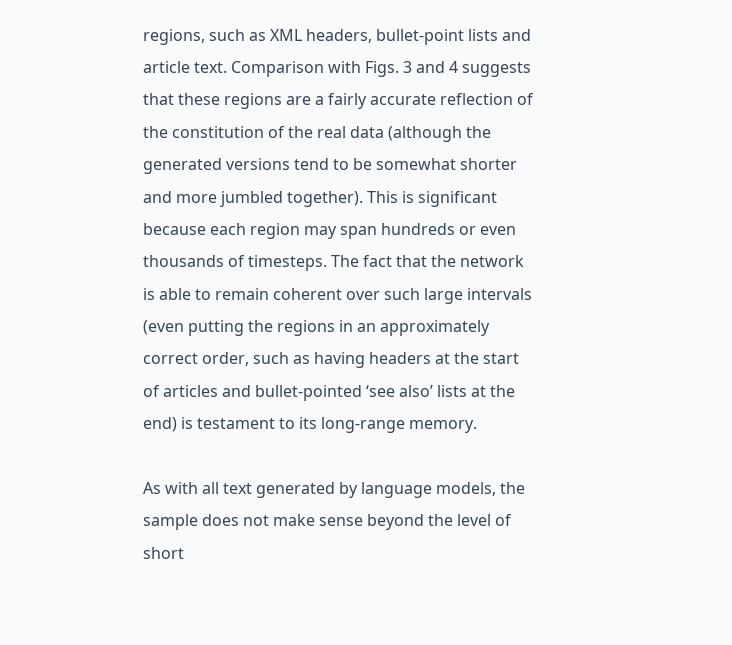regions, such as XML headers, bullet-point lists and article text. Comparison with Figs. 3 and 4 suggests that these regions are a fairly accurate reflection of the constitution of the real data (although the generated versions tend to be somewhat shorter and more jumbled together). This is significant because each region may span hundreds or even thousands of timesteps. The fact that the network is able to remain coherent over such large intervals (even putting the regions in an approximately correct order, such as having headers at the start of articles and bullet-pointed ‘see also’ lists at the end) is testament to its long-range memory.

As with all text generated by language models, the sample does not make sense beyond the level of short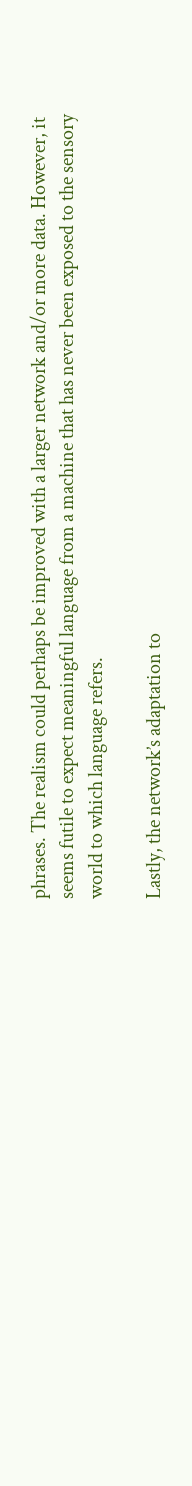phrases. The realism could perhaps be improved with a larger network and/or more data. However, it seems futile to expect meaningful language from a machine that has never been exposed to the sensory world to which language refers.

Lastly, the network’s adaptation to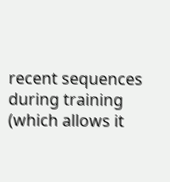recent sequences during training (which allows it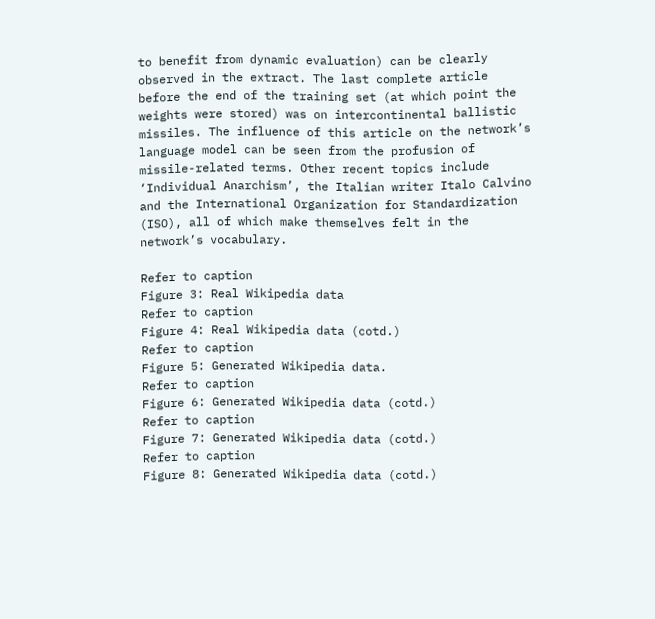to benefit from dynamic evaluation) can be clearly observed in the extract. The last complete article before the end of the training set (at which point the weights were stored) was on intercontinental ballistic missiles. The influence of this article on the network’s language model can be seen from the profusion of missile-related terms. Other recent topics include ‘Individual Anarchism’, the Italian writer Italo Calvino and the International Organization for Standardization (ISO), all of which make themselves felt in the network’s vocabulary.

Refer to caption
Figure 3: Real Wikipedia data
Refer to caption
Figure 4: Real Wikipedia data (cotd.)
Refer to caption
Figure 5: Generated Wikipedia data.
Refer to caption
Figure 6: Generated Wikipedia data (cotd.)
Refer to caption
Figure 7: Generated Wikipedia data (cotd.)
Refer to caption
Figure 8: Generated Wikipedia data (cotd.)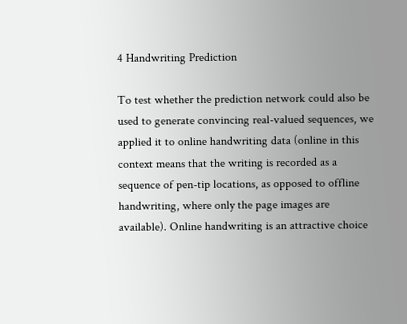4 Handwriting Prediction

To test whether the prediction network could also be used to generate convincing real-valued sequences, we applied it to online handwriting data (online in this context means that the writing is recorded as a sequence of pen-tip locations, as opposed to offline handwriting, where only the page images are available). Online handwriting is an attractive choice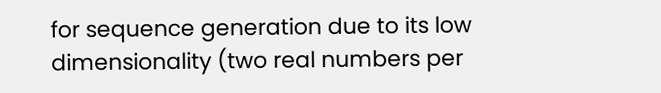for sequence generation due to its low dimensionality (two real numbers per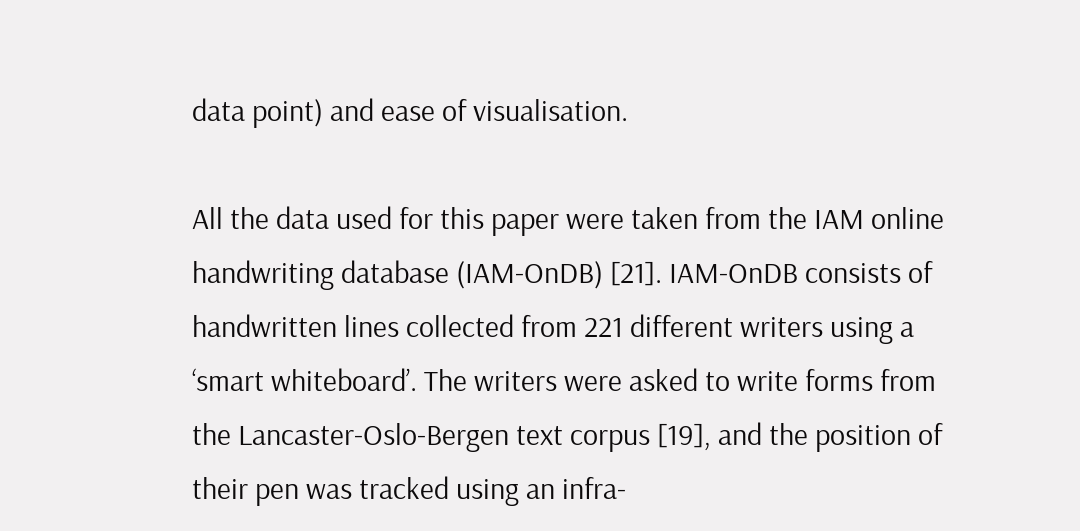data point) and ease of visualisation.

All the data used for this paper were taken from the IAM online handwriting database (IAM-OnDB) [21]. IAM-OnDB consists of handwritten lines collected from 221 different writers using a ‘smart whiteboard’. The writers were asked to write forms from the Lancaster-Oslo-Bergen text corpus [19], and the position of their pen was tracked using an infra-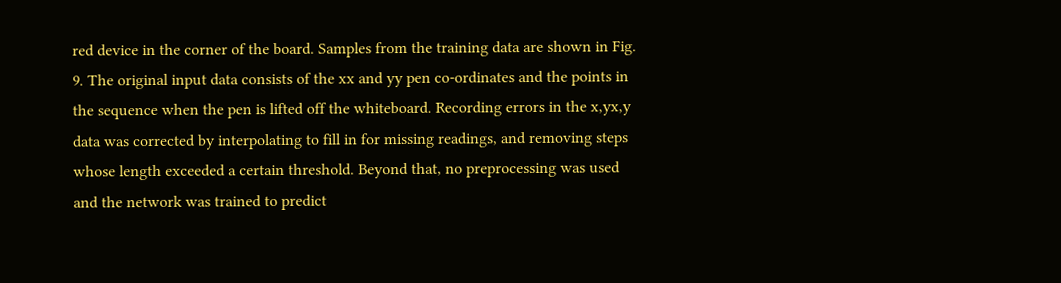red device in the corner of the board. Samples from the training data are shown in Fig. 9. The original input data consists of the xx and yy pen co-ordinates and the points in the sequence when the pen is lifted off the whiteboard. Recording errors in the x,yx,y data was corrected by interpolating to fill in for missing readings, and removing steps whose length exceeded a certain threshold. Beyond that, no preprocessing was used and the network was trained to predict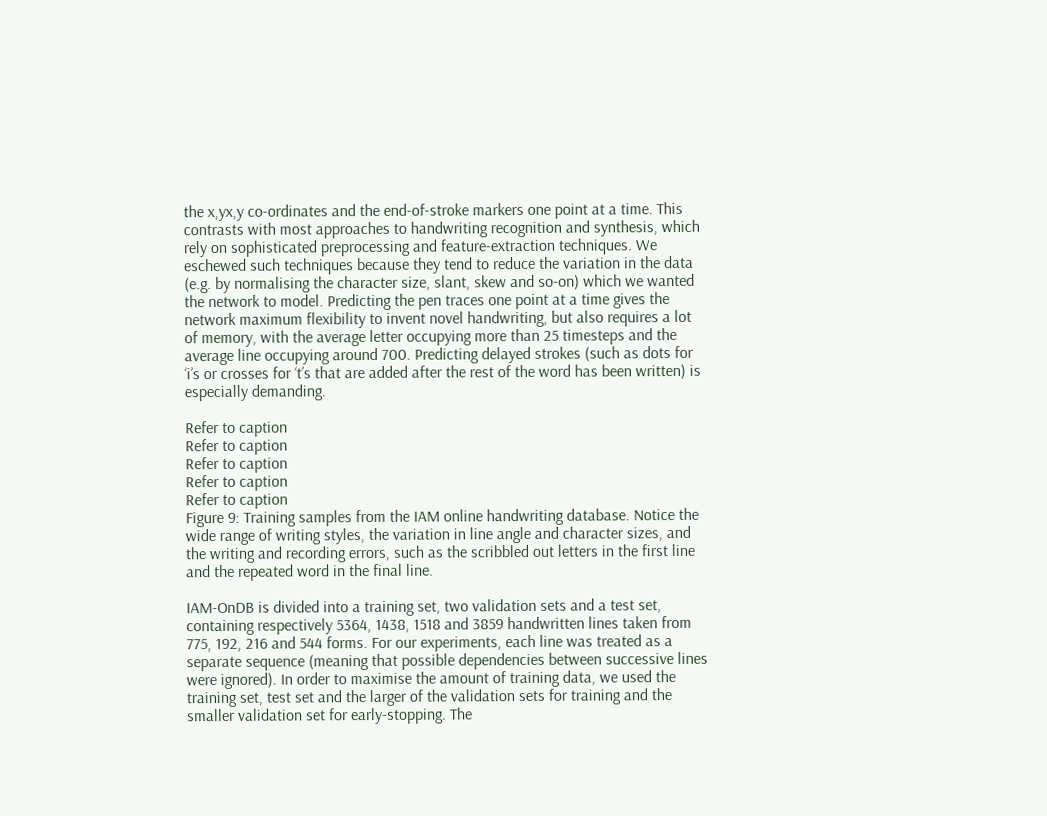the x,yx,y co-ordinates and the end-of-stroke markers one point at a time. This contrasts with most approaches to handwriting recognition and synthesis, which rely on sophisticated preprocessing and feature-extraction techniques. We eschewed such techniques because they tend to reduce the variation in the data (e.g. by normalising the character size, slant, skew and so-on) which we wanted the network to model. Predicting the pen traces one point at a time gives the network maximum flexibility to invent novel handwriting, but also requires a lot of memory, with the average letter occupying more than 25 timesteps and the average line occupying around 700. Predicting delayed strokes (such as dots for ‘i’s or crosses for ‘t’s that are added after the rest of the word has been written) is especially demanding.

Refer to caption
Refer to caption
Refer to caption
Refer to caption
Refer to caption
Figure 9: Training samples from the IAM online handwriting database. Notice the wide range of writing styles, the variation in line angle and character sizes, and the writing and recording errors, such as the scribbled out letters in the first line and the repeated word in the final line.

IAM-OnDB is divided into a training set, two validation sets and a test set, containing respectively 5364, 1438, 1518 and 3859 handwritten lines taken from 775, 192, 216 and 544 forms. For our experiments, each line was treated as a separate sequence (meaning that possible dependencies between successive lines were ignored). In order to maximise the amount of training data, we used the training set, test set and the larger of the validation sets for training and the smaller validation set for early-stopping. The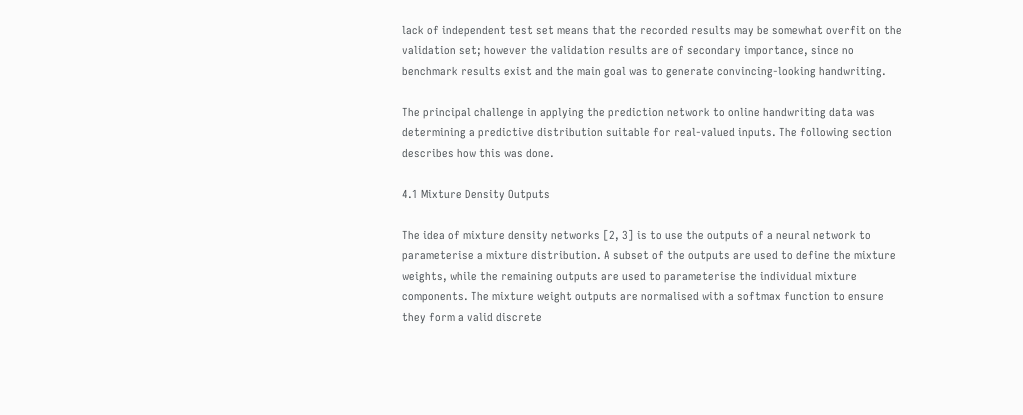lack of independent test set means that the recorded results may be somewhat overfit on the validation set; however the validation results are of secondary importance, since no benchmark results exist and the main goal was to generate convincing-looking handwriting.

The principal challenge in applying the prediction network to online handwriting data was determining a predictive distribution suitable for real-valued inputs. The following section describes how this was done.

4.1 Mixture Density Outputs

The idea of mixture density networks [2, 3] is to use the outputs of a neural network to parameterise a mixture distribution. A subset of the outputs are used to define the mixture weights, while the remaining outputs are used to parameterise the individual mixture components. The mixture weight outputs are normalised with a softmax function to ensure they form a valid discrete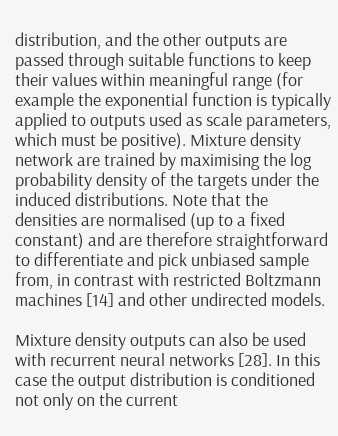distribution, and the other outputs are passed through suitable functions to keep their values within meaningful range (for example the exponential function is typically applied to outputs used as scale parameters, which must be positive). Mixture density network are trained by maximising the log probability density of the targets under the induced distributions. Note that the densities are normalised (up to a fixed constant) and are therefore straightforward to differentiate and pick unbiased sample from, in contrast with restricted Boltzmann machines [14] and other undirected models.

Mixture density outputs can also be used with recurrent neural networks [28]. In this case the output distribution is conditioned not only on the current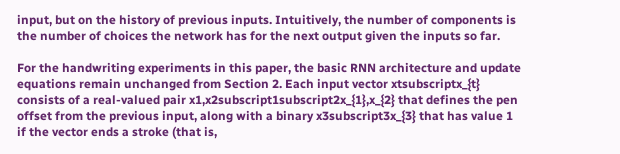input, but on the history of previous inputs. Intuitively, the number of components is the number of choices the network has for the next output given the inputs so far.

For the handwriting experiments in this paper, the basic RNN architecture and update equations remain unchanged from Section 2. Each input vector xtsubscriptx_{t} consists of a real-valued pair x1,x2subscript1subscript2x_{1},x_{2} that defines the pen offset from the previous input, along with a binary x3subscript3x_{3} that has value 1 if the vector ends a stroke (that is,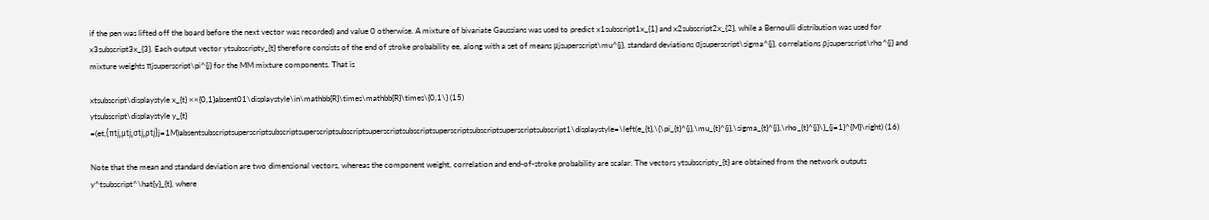if the pen was lifted off the board before the next vector was recorded) and value 0 otherwise. A mixture of bivariate Gaussians was used to predict x1subscript1x_{1} and x2subscript2x_{2}, while a Bernoulli distribution was used for x3subscript3x_{3}. Each output vector ytsubscripty_{t} therefore consists of the end of stroke probability ee, along with a set of means μjsuperscript\mu^{j}, standard deviations σjsuperscript\sigma^{j}, correlations ρjsuperscript\rho^{j} and mixture weights πjsuperscript\pi^{j} for the MM mixture components. That is

xtsubscript\displaystyle x_{t} ××{0,1}absent01\displaystyle\in\mathbb{R}\times\mathbb{R}\times\{0,1\} (15)
ytsubscript\displaystyle y_{t} =(et,{πtj,μtj,σtj,ρtj}j=1M)absentsubscriptsuperscriptsubscriptsuperscriptsubscriptsuperscriptsubscriptsuperscriptsubscriptsuperscriptsubscript1\displaystyle=\left(e_{t},\{\pi_{t}^{j},\mu_{t}^{j},\sigma_{t}^{j},\rho_{t}^{j}\}_{j=1}^{M}\right) (16)

Note that the mean and standard deviation are two dimensional vectors, whereas the component weight, correlation and end-of-stroke probability are scalar. The vectors ytsubscripty_{t} are obtained from the network outputs y^tsubscript^\hat{y}_{t}, where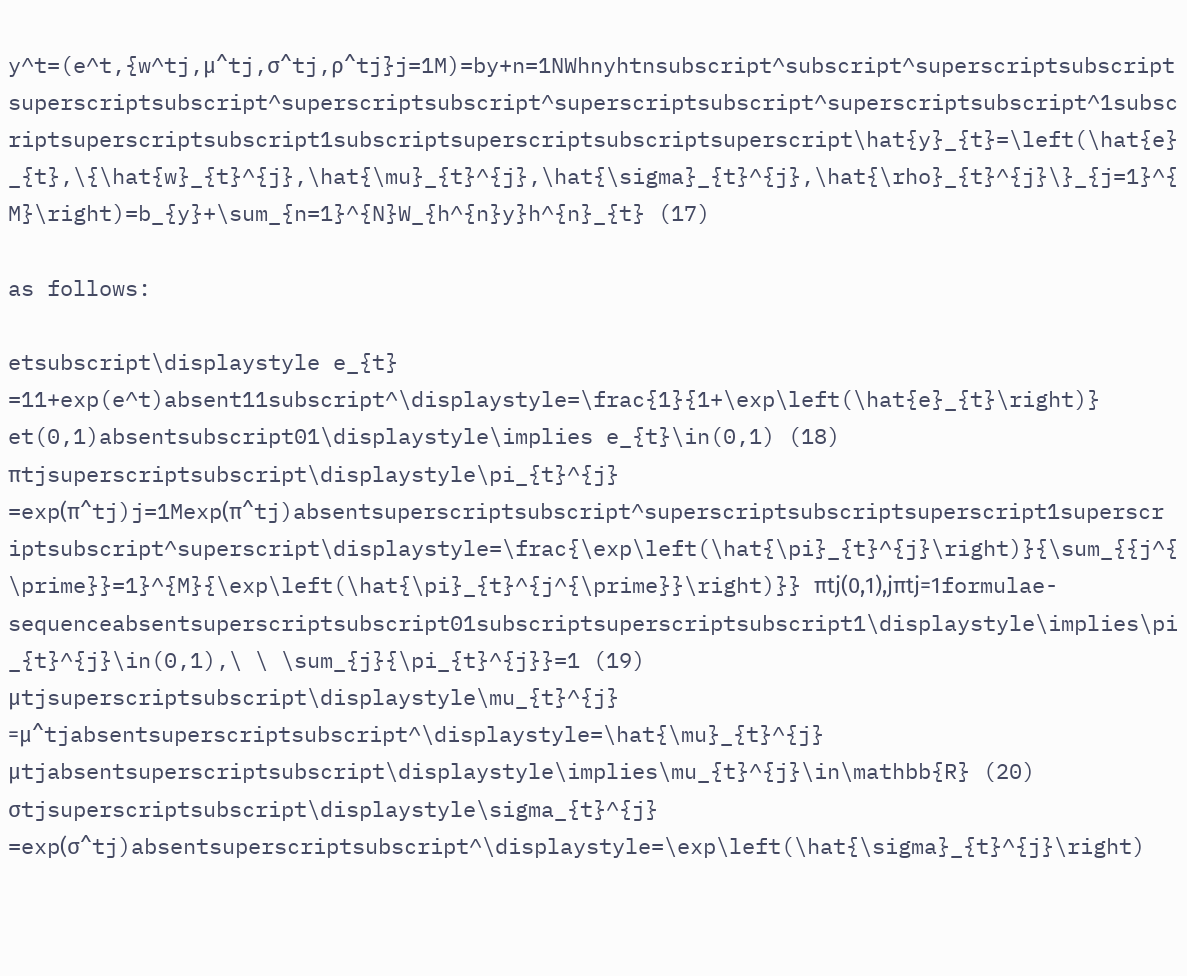y^t=(e^t,{w^tj,μ^tj,σ^tj,ρ^tj}j=1M)=by+n=1NWhnyhtnsubscript^subscript^superscriptsubscriptsuperscriptsubscript^superscriptsubscript^superscriptsubscript^superscriptsubscript^1subscriptsuperscriptsubscript1subscriptsuperscriptsubscriptsuperscript\hat{y}_{t}=\left(\hat{e}_{t},\{\hat{w}_{t}^{j},\hat{\mu}_{t}^{j},\hat{\sigma}_{t}^{j},\hat{\rho}_{t}^{j}\}_{j=1}^{M}\right)=b_{y}+\sum_{n=1}^{N}W_{h^{n}y}h^{n}_{t} (17)

as follows:

etsubscript\displaystyle e_{t} =11+exp(e^t)absent11subscript^\displaystyle=\frac{1}{1+\exp\left(\hat{e}_{t}\right)} et(0,1)absentsubscript01\displaystyle\implies e_{t}\in(0,1) (18)
πtjsuperscriptsubscript\displaystyle\pi_{t}^{j} =exp(π^tj)j=1Mexp(π^tj)absentsuperscriptsubscript^superscriptsubscriptsuperscript1superscriptsubscript^superscript\displaystyle=\frac{\exp\left(\hat{\pi}_{t}^{j}\right)}{\sum_{{j^{\prime}}=1}^{M}{\exp\left(\hat{\pi}_{t}^{j^{\prime}}\right)}} πtj(0,1),jπtj=1formulae-sequenceabsentsuperscriptsubscript01subscriptsuperscriptsubscript1\displaystyle\implies\pi_{t}^{j}\in(0,1),\ \ \sum_{j}{\pi_{t}^{j}}=1 (19)
μtjsuperscriptsubscript\displaystyle\mu_{t}^{j} =μ^tjabsentsuperscriptsubscript^\displaystyle=\hat{\mu}_{t}^{j} μtjabsentsuperscriptsubscript\displaystyle\implies\mu_{t}^{j}\in\mathbb{R} (20)
σtjsuperscriptsubscript\displaystyle\sigma_{t}^{j} =exp(σ^tj)absentsuperscriptsubscript^\displaystyle=\exp\left(\hat{\sigma}_{t}^{j}\right)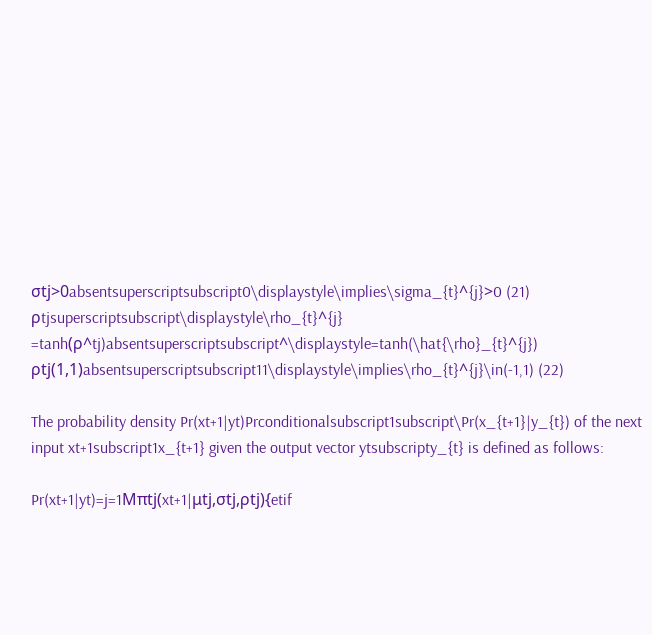σtj>0absentsuperscriptsubscript0\displaystyle\implies\sigma_{t}^{j}>0 (21)
ρtjsuperscriptsubscript\displaystyle\rho_{t}^{j} =tanh(ρ^tj)absentsuperscriptsubscript^\displaystyle=tanh(\hat{\rho}_{t}^{j}) ρtj(1,1)absentsuperscriptsubscript11\displaystyle\implies\rho_{t}^{j}\in(-1,1) (22)

The probability density Pr(xt+1|yt)Prconditionalsubscript1subscript\Pr(x_{t+1}|y_{t}) of the next input xt+1subscript1x_{t+1} given the output vector ytsubscripty_{t} is defined as follows:

Pr(xt+1|yt)=j=1Mπtj(xt+1|μtj,σtj,ρtj){etif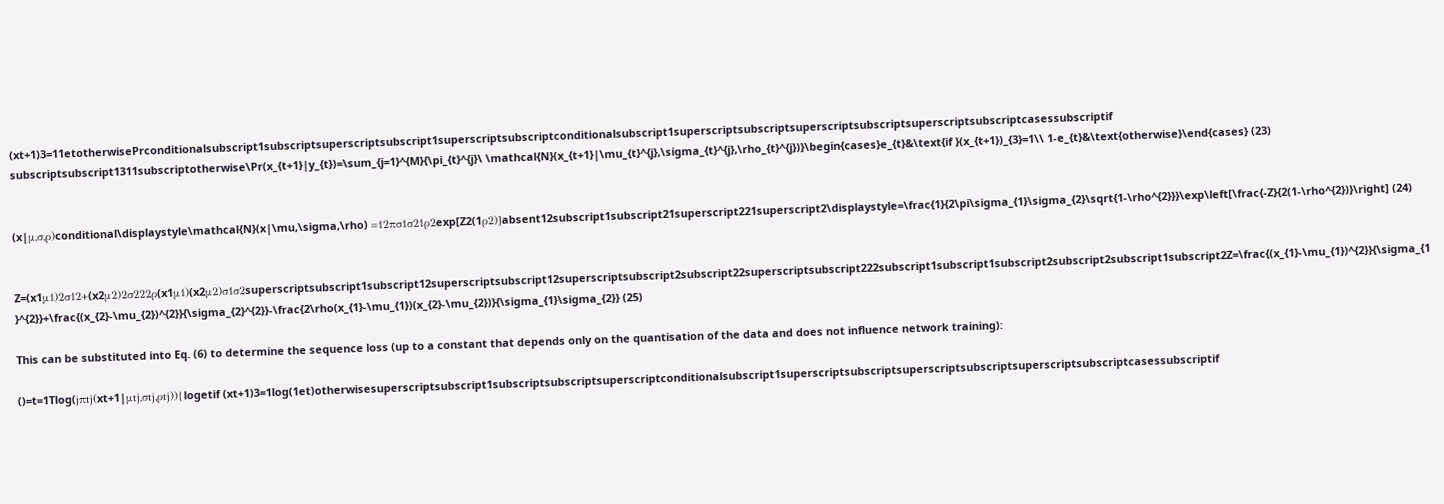(xt+1)3=11etotherwisePrconditionalsubscript1subscriptsuperscriptsubscript1superscriptsubscriptconditionalsubscript1superscriptsubscriptsuperscriptsubscriptsuperscriptsubscriptcasessubscriptif subscriptsubscript1311subscriptotherwise\Pr(x_{t+1}|y_{t})=\sum_{j=1}^{M}{\pi_{t}^{j}\ \mathcal{N}(x_{t+1}|\mu_{t}^{j},\sigma_{t}^{j},\rho_{t}^{j})}\begin{cases}e_{t}&\text{if }(x_{t+1})_{3}=1\\ 1-e_{t}&\text{otherwise}\end{cases} (23)


(x|μ,σ,ρ)conditional\displaystyle\mathcal{N}(x|\mu,\sigma,\rho) =12πσ1σ21ρ2exp[Z2(1ρ2)]absent12subscript1subscript21superscript221superscript2\displaystyle=\frac{1}{2\pi\sigma_{1}\sigma_{2}\sqrt{1-\rho^{2}}}\exp\left[\frac{-Z}{2(1-\rho^{2})}\right] (24)


Z=(x1μ1)2σ12+(x2μ2)2σ222ρ(x1μ1)(x2μ2)σ1σ2superscriptsubscript1subscript12superscriptsubscript12superscriptsubscript2subscript22superscriptsubscript222subscript1subscript1subscript2subscript2subscript1subscript2Z=\frac{(x_{1}-\mu_{1})^{2}}{\sigma_{1}^{2}}+\frac{(x_{2}-\mu_{2})^{2}}{\sigma_{2}^{2}}-\frac{2\rho(x_{1}-\mu_{1})(x_{2}-\mu_{2})}{\sigma_{1}\sigma_{2}} (25)

This can be substituted into Eq. (6) to determine the sequence loss (up to a constant that depends only on the quantisation of the data and does not influence network training):

()=t=1Tlog(jπtj(xt+1|μtj,σtj,ρtj)){logetif (xt+1)3=1log(1et)otherwisesuperscriptsubscript1subscriptsubscriptsuperscriptconditionalsubscript1superscriptsubscriptsuperscriptsubscriptsuperscriptsubscriptcasessubscriptif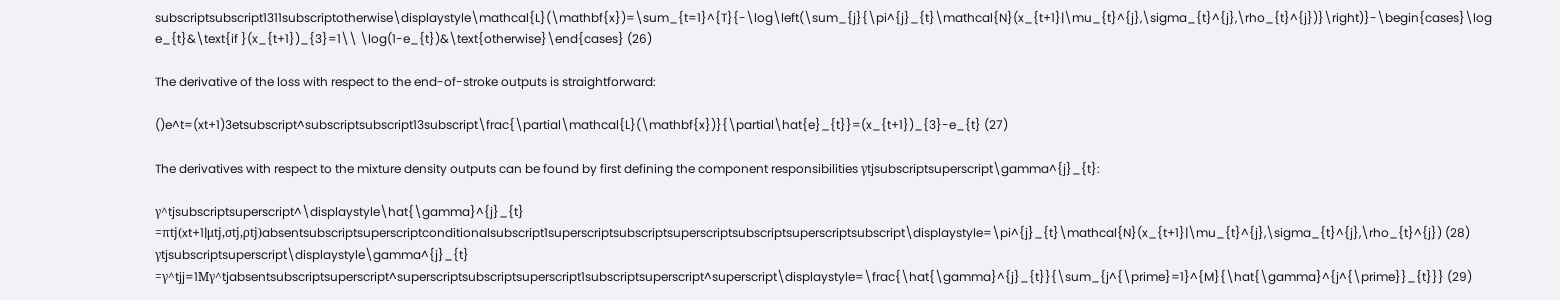subscriptsubscript1311subscriptotherwise\displaystyle\mathcal{L}(\mathbf{x})=\sum_{t=1}^{T}{-\log\left(\sum_{j}{\pi^{j}_{t}\mathcal{N}(x_{t+1}|\mu_{t}^{j},\sigma_{t}^{j},\rho_{t}^{j})}\right)}-\begin{cases}\log e_{t}&\text{if }(x_{t+1})_{3}=1\\ \log(1-e_{t})&\text{otherwise}\end{cases} (26)

The derivative of the loss with respect to the end-of-stroke outputs is straightforward:

()e^t=(xt+1)3etsubscript^subscriptsubscript13subscript\frac{\partial\mathcal{L}(\mathbf{x})}{\partial\hat{e}_{t}}=(x_{t+1})_{3}-e_{t} (27)

The derivatives with respect to the mixture density outputs can be found by first defining the component responsibilities γtjsubscriptsuperscript\gamma^{j}_{t}:

γ^tjsubscriptsuperscript^\displaystyle\hat{\gamma}^{j}_{t} =πtj(xt+1|μtj,σtj,ρtj)absentsubscriptsuperscriptconditionalsubscript1superscriptsubscriptsuperscriptsubscriptsuperscriptsubscript\displaystyle=\pi^{j}_{t}\mathcal{N}(x_{t+1}|\mu_{t}^{j},\sigma_{t}^{j},\rho_{t}^{j}) (28)
γtjsubscriptsuperscript\displaystyle\gamma^{j}_{t} =γ^tjj=1Mγ^tjabsentsubscriptsuperscript^superscriptsubscriptsuperscript1subscriptsuperscript^superscript\displaystyle=\frac{\hat{\gamma}^{j}_{t}}{\sum_{j^{\prime}=1}^{M}{\hat{\gamma}^{j^{\prime}}_{t}}} (29)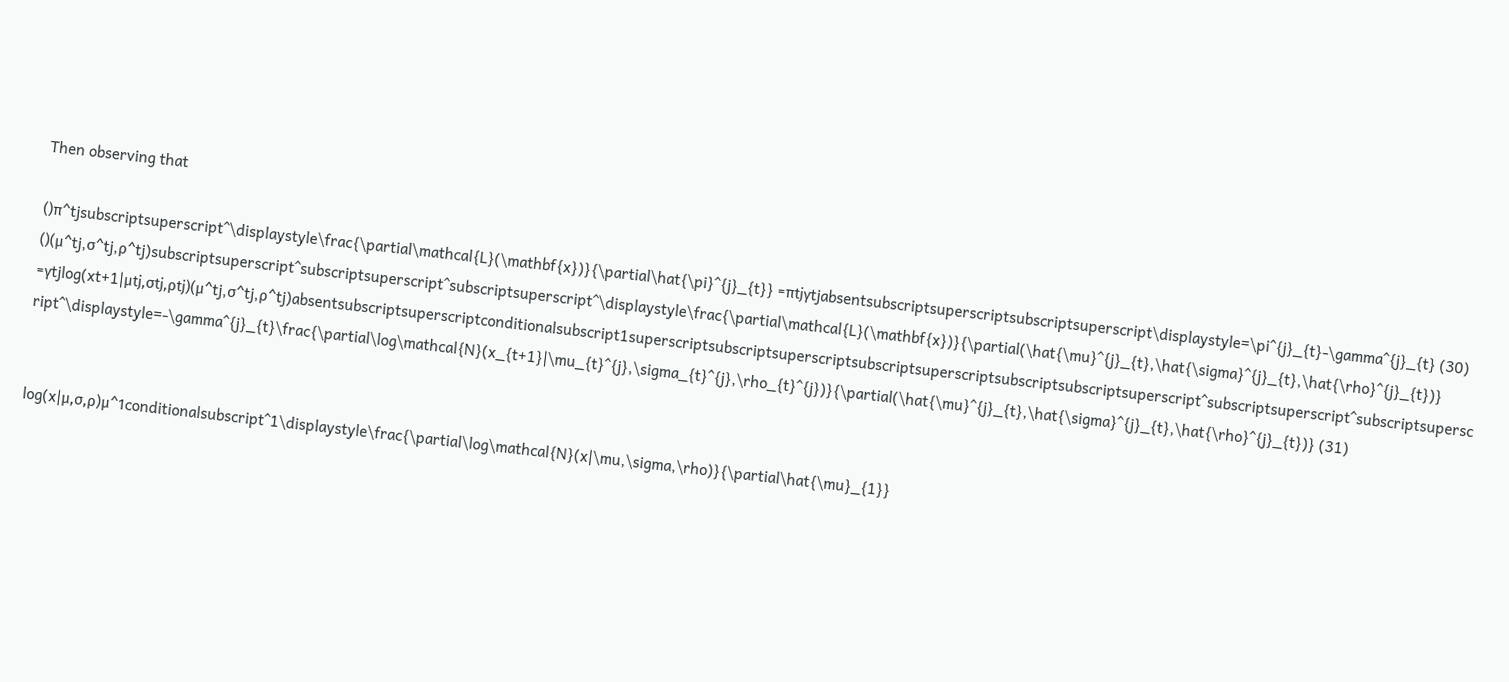Then observing that

()π^tjsubscriptsuperscript^\displaystyle\frac{\partial\mathcal{L}(\mathbf{x})}{\partial\hat{\pi}^{j}_{t}} =πtjγtjabsentsubscriptsuperscriptsubscriptsuperscript\displaystyle=\pi^{j}_{t}-\gamma^{j}_{t} (30)
()(μ^tj,σ^tj,ρ^tj)subscriptsuperscript^subscriptsuperscript^subscriptsuperscript^\displaystyle\frac{\partial\mathcal{L}(\mathbf{x})}{\partial(\hat{\mu}^{j}_{t},\hat{\sigma}^{j}_{t},\hat{\rho}^{j}_{t})} =γtjlog(xt+1|μtj,σtj,ρtj)(μ^tj,σ^tj,ρ^tj)absentsubscriptsuperscriptconditionalsubscript1superscriptsubscriptsuperscriptsubscriptsuperscriptsubscriptsubscriptsuperscript^subscriptsuperscript^subscriptsuperscript^\displaystyle=-\gamma^{j}_{t}\frac{\partial\log\mathcal{N}(x_{t+1}|\mu_{t}^{j},\sigma_{t}^{j},\rho_{t}^{j})}{\partial(\hat{\mu}^{j}_{t},\hat{\sigma}^{j}_{t},\hat{\rho}^{j}_{t})} (31)


log(x|μ,σ,ρ)μ^1conditionalsubscript^1\displaystyle\frac{\partial\log\mathcal{N}(x|\mu,\sigma,\rho)}{\partial\hat{\mu}_{1}}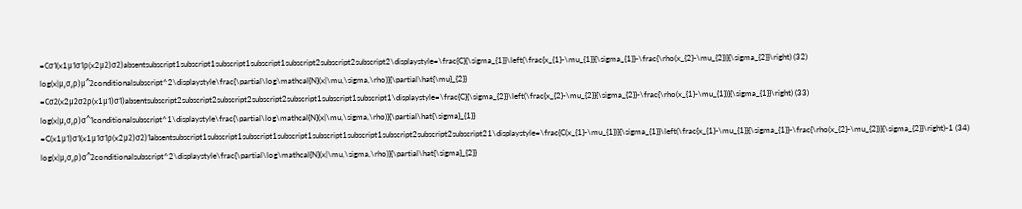=Cσ1(x1μ1σ1ρ(x2μ2)σ2)absentsubscript1subscript1subscript1subscript1subscript2subscript2subscript2\displaystyle=\frac{C}{\sigma_{1}}\left(\frac{x_{1}-\mu_{1}}{\sigma_{1}}-\frac{\rho(x_{2}-\mu_{2})}{\sigma_{2}}\right) (32)
log(x|μ,σ,ρ)μ^2conditionalsubscript^2\displaystyle\frac{\partial\log\mathcal{N}(x|\mu,\sigma,\rho)}{\partial\hat{\mu}_{2}} =Cσ2(x2μ2σ2ρ(x1μ1)σ1)absentsubscript2subscript2subscript2subscript2subscript1subscript1subscript1\displaystyle=\frac{C}{\sigma_{2}}\left(\frac{x_{2}-\mu_{2}}{\sigma_{2}}-\frac{\rho(x_{1}-\mu_{1})}{\sigma_{1}}\right) (33)
log(x|μ,σ,ρ)σ^1conditionalsubscript^1\displaystyle\frac{\partial\log\mathcal{N}(x|\mu,\sigma,\rho)}{\partial\hat{\sigma}_{1}} =C(x1μ1)σ1(x1μ1σ1ρ(x2μ2)σ2)1absentsubscript1subscript1subscript1subscript1subscript1subscript1subscript2subscript2subscript21\displaystyle=\frac{C(x_{1}-\mu_{1})}{\sigma_{1}}\left(\frac{x_{1}-\mu_{1}}{\sigma_{1}}-\frac{\rho(x_{2}-\mu_{2})}{\sigma_{2}}\right)-1 (34)
log(x|μ,σ,ρ)σ^2conditionalsubscript^2\displaystyle\frac{\partial\log\mathcal{N}(x|\mu,\sigma,\rho)}{\partial\hat{\sigma}_{2}}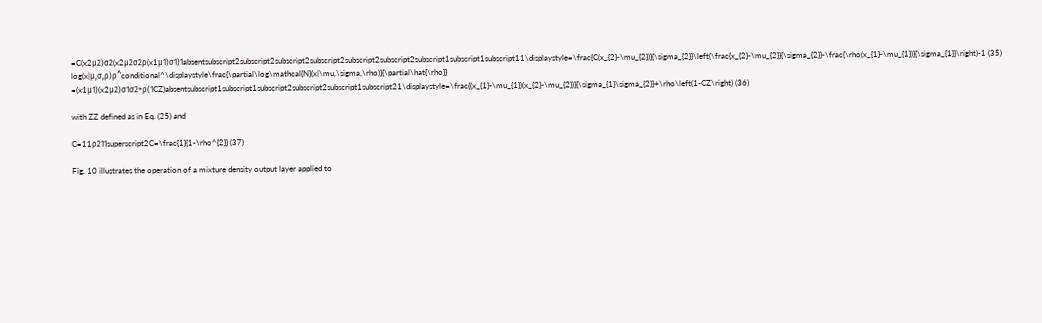=C(x2μ2)σ2(x2μ2σ2ρ(x1μ1)σ1)1absentsubscript2subscript2subscript2subscript2subscript2subscript2subscript1subscript1subscript11\displaystyle=\frac{C(x_{2}-\mu_{2})}{\sigma_{2}}\left(\frac{x_{2}-\mu_{2}}{\sigma_{2}}-\frac{\rho(x_{1}-\mu_{1})}{\sigma_{1}}\right)-1 (35)
log(x|μ,σ,ρ)ρ^conditional^\displaystyle\frac{\partial\log\mathcal{N}(x|\mu,\sigma,\rho)}{\partial\hat{\rho}} =(x1μ1)(x2μ2)σ1σ2+ρ(1CZ)absentsubscript1subscript1subscript2subscript2subscript1subscript21\displaystyle=\frac{(x_{1}-\mu_{1})(x_{2}-\mu_{2})}{\sigma_{1}\sigma_{2}}+\rho\left(1-CZ\right) (36)

with ZZ defined as in Eq. (25) and

C=11ρ211superscript2C=\frac{1}{1-\rho^{2}} (37)

Fig. 10 illustrates the operation of a mixture density output layer applied to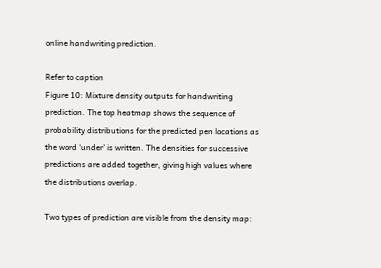online handwriting prediction.

Refer to caption
Figure 10: Mixture density outputs for handwriting prediction. The top heatmap shows the sequence of probability distributions for the predicted pen locations as the word ‘under’ is written. The densities for successive predictions are added together, giving high values where the distributions overlap.

Two types of prediction are visible from the density map: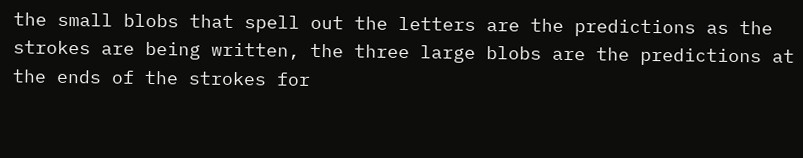the small blobs that spell out the letters are the predictions as the strokes are being written, the three large blobs are the predictions at the ends of the strokes for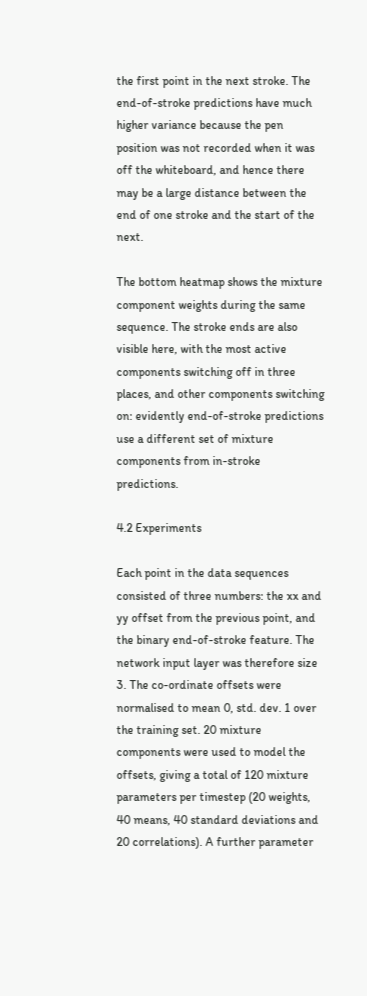the first point in the next stroke. The end-of-stroke predictions have much higher variance because the pen position was not recorded when it was off the whiteboard, and hence there may be a large distance between the end of one stroke and the start of the next.

The bottom heatmap shows the mixture component weights during the same sequence. The stroke ends are also visible here, with the most active components switching off in three places, and other components switching on: evidently end-of-stroke predictions use a different set of mixture components from in-stroke predictions.

4.2 Experiments

Each point in the data sequences consisted of three numbers: the xx and yy offset from the previous point, and the binary end-of-stroke feature. The network input layer was therefore size 3. The co-ordinate offsets were normalised to mean 0, std. dev. 1 over the training set. 20 mixture components were used to model the offsets, giving a total of 120 mixture parameters per timestep (20 weights, 40 means, 40 standard deviations and 20 correlations). A further parameter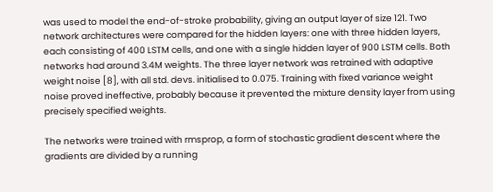was used to model the end-of-stroke probability, giving an output layer of size 121. Two network architectures were compared for the hidden layers: one with three hidden layers, each consisting of 400 LSTM cells, and one with a single hidden layer of 900 LSTM cells. Both networks had around 3.4M weights. The three layer network was retrained with adaptive weight noise [8], with all std. devs. initialised to 0.075. Training with fixed variance weight noise proved ineffective, probably because it prevented the mixture density layer from using precisely specified weights.

The networks were trained with rmsprop, a form of stochastic gradient descent where the gradients are divided by a running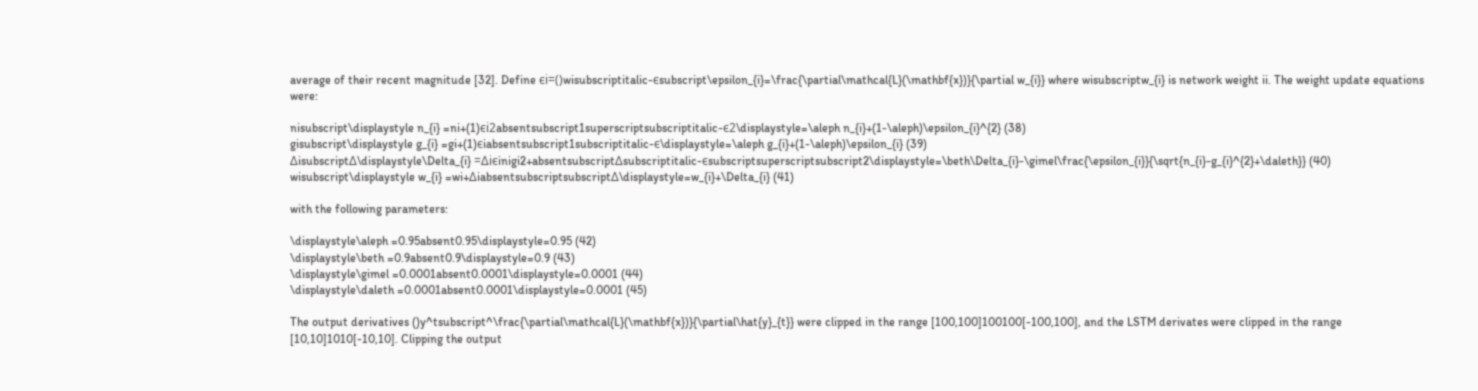average of their recent magnitude [32]. Define ϵi=()wisubscriptitalic-ϵsubscript\epsilon_{i}=\frac{\partial\mathcal{L}(\mathbf{x})}{\partial w_{i}} where wisubscriptw_{i} is network weight ii. The weight update equations were:

nisubscript\displaystyle n_{i} =ni+(1)ϵi2absentsubscript1superscriptsubscriptitalic-ϵ2\displaystyle=\aleph n_{i}+(1-\aleph)\epsilon_{i}^{2} (38)
gisubscript\displaystyle g_{i} =gi+(1)ϵiabsentsubscript1subscriptitalic-ϵ\displaystyle=\aleph g_{i}+(1-\aleph)\epsilon_{i} (39)
ΔisubscriptΔ\displaystyle\Delta_{i} =Δiϵinigi2+absentsubscriptΔsubscriptitalic-ϵsubscriptsuperscriptsubscript2\displaystyle=\beth\Delta_{i}-\gimel\frac{\epsilon_{i}}{\sqrt{n_{i}-g_{i}^{2}+\daleth}} (40)
wisubscript\displaystyle w_{i} =wi+ΔiabsentsubscriptsubscriptΔ\displaystyle=w_{i}+\Delta_{i} (41)

with the following parameters:

\displaystyle\aleph =0.95absent0.95\displaystyle=0.95 (42)
\displaystyle\beth =0.9absent0.9\displaystyle=0.9 (43)
\displaystyle\gimel =0.0001absent0.0001\displaystyle=0.0001 (44)
\displaystyle\daleth =0.0001absent0.0001\displaystyle=0.0001 (45)

The output derivatives ()y^tsubscript^\frac{\partial\mathcal{L}(\mathbf{x})}{\partial\hat{y}_{t}} were clipped in the range [100,100]100100[-100,100], and the LSTM derivates were clipped in the range [10,10]1010[-10,10]. Clipping the output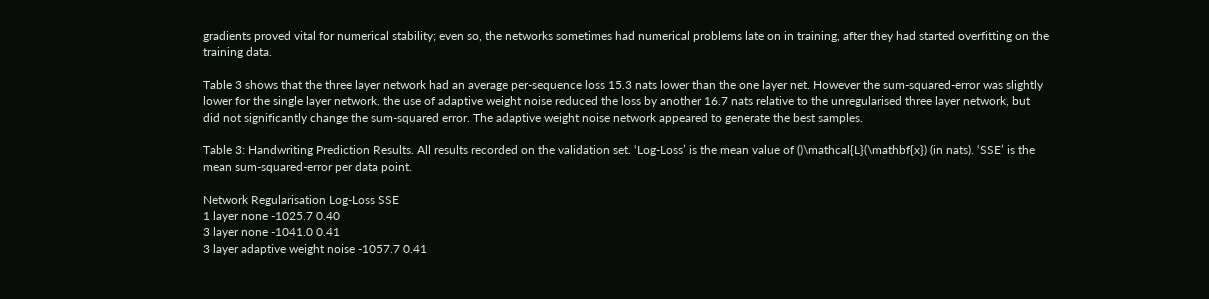gradients proved vital for numerical stability; even so, the networks sometimes had numerical problems late on in training, after they had started overfitting on the training data.

Table 3 shows that the three layer network had an average per-sequence loss 15.3 nats lower than the one layer net. However the sum-squared-error was slightly lower for the single layer network. the use of adaptive weight noise reduced the loss by another 16.7 nats relative to the unregularised three layer network, but did not significantly change the sum-squared error. The adaptive weight noise network appeared to generate the best samples.

Table 3: Handwriting Prediction Results. All results recorded on the validation set. ‘Log-Loss’ is the mean value of ()\mathcal{L}(\mathbf{x}) (in nats). ‘SSE’ is the mean sum-squared-error per data point.

Network Regularisation Log-Loss SSE
1 layer none -1025.7 0.40
3 layer none -1041.0 0.41
3 layer adaptive weight noise -1057.7 0.41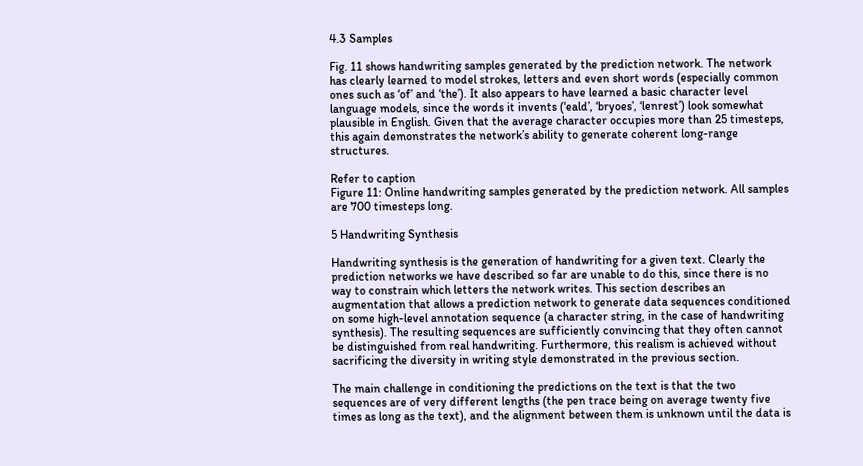4.3 Samples

Fig. 11 shows handwriting samples generated by the prediction network. The network has clearly learned to model strokes, letters and even short words (especially common ones such as ‘of’ and ‘the’). It also appears to have learned a basic character level language models, since the words it invents (‘eald’, ‘bryoes’, ‘lenrest’) look somewhat plausible in English. Given that the average character occupies more than 25 timesteps, this again demonstrates the network’s ability to generate coherent long-range structures.

Refer to caption
Figure 11: Online handwriting samples generated by the prediction network. All samples are 700 timesteps long.

5 Handwriting Synthesis

Handwriting synthesis is the generation of handwriting for a given text. Clearly the prediction networks we have described so far are unable to do this, since there is no way to constrain which letters the network writes. This section describes an augmentation that allows a prediction network to generate data sequences conditioned on some high-level annotation sequence (a character string, in the case of handwriting synthesis). The resulting sequences are sufficiently convincing that they often cannot be distinguished from real handwriting. Furthermore, this realism is achieved without sacrificing the diversity in writing style demonstrated in the previous section.

The main challenge in conditioning the predictions on the text is that the two sequences are of very different lengths (the pen trace being on average twenty five times as long as the text), and the alignment between them is unknown until the data is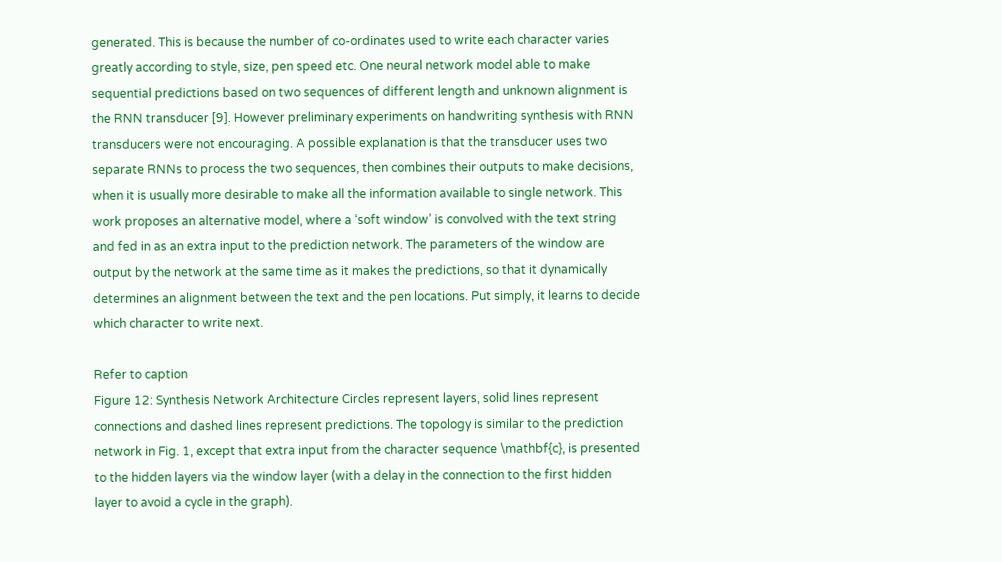generated. This is because the number of co-ordinates used to write each character varies greatly according to style, size, pen speed etc. One neural network model able to make sequential predictions based on two sequences of different length and unknown alignment is the RNN transducer [9]. However preliminary experiments on handwriting synthesis with RNN transducers were not encouraging. A possible explanation is that the transducer uses two separate RNNs to process the two sequences, then combines their outputs to make decisions, when it is usually more desirable to make all the information available to single network. This work proposes an alternative model, where a ‘soft window’ is convolved with the text string and fed in as an extra input to the prediction network. The parameters of the window are output by the network at the same time as it makes the predictions, so that it dynamically determines an alignment between the text and the pen locations. Put simply, it learns to decide which character to write next.

Refer to caption
Figure 12: Synthesis Network Architecture Circles represent layers, solid lines represent connections and dashed lines represent predictions. The topology is similar to the prediction network in Fig. 1, except that extra input from the character sequence \mathbf{c}, is presented to the hidden layers via the window layer (with a delay in the connection to the first hidden layer to avoid a cycle in the graph).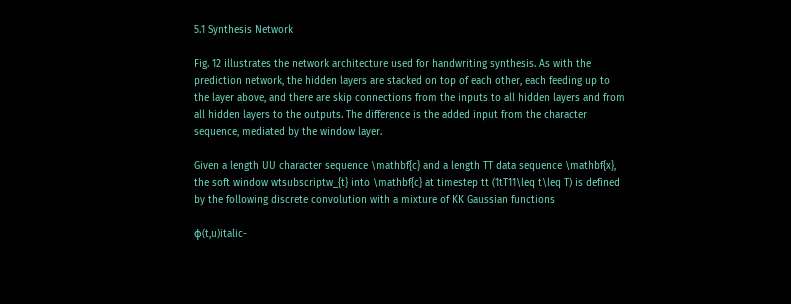5.1 Synthesis Network

Fig. 12 illustrates the network architecture used for handwriting synthesis. As with the prediction network, the hidden layers are stacked on top of each other, each feeding up to the layer above, and there are skip connections from the inputs to all hidden layers and from all hidden layers to the outputs. The difference is the added input from the character sequence, mediated by the window layer.

Given a length UU character sequence \mathbf{c} and a length TT data sequence \mathbf{x}, the soft window wtsubscriptw_{t} into \mathbf{c} at timestep tt (1tT11\leq t\leq T) is defined by the following discrete convolution with a mixture of KK Gaussian functions

ϕ(t,u)italic-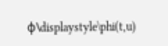ϕ\displaystyle\phi(t,u)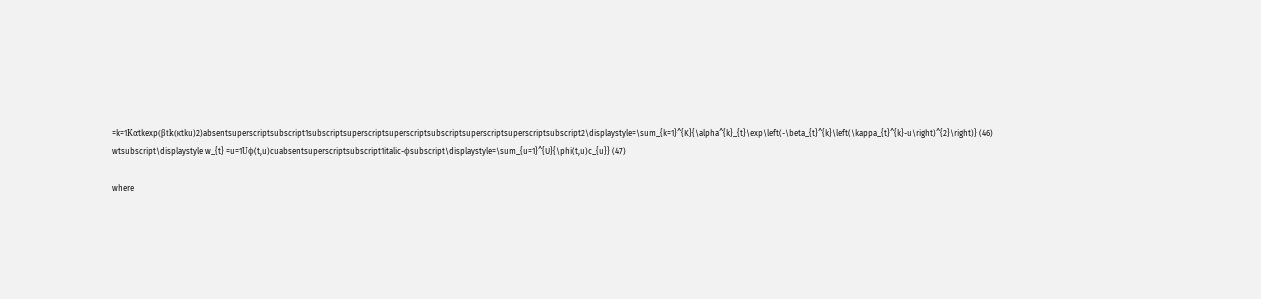=k=1Kαtkexp(βtk(κtku)2)absentsuperscriptsubscript1subscriptsuperscriptsuperscriptsubscriptsuperscriptsuperscriptsubscript2\displaystyle=\sum_{k=1}^{K}{\alpha^{k}_{t}\exp\left(-\beta_{t}^{k}\left(\kappa_{t}^{k}-u\right)^{2}\right)} (46)
wtsubscript\displaystyle w_{t} =u=1Uϕ(t,u)cuabsentsuperscriptsubscript1italic-ϕsubscript\displaystyle=\sum_{u=1}^{U}{\phi(t,u)c_{u}} (47)

where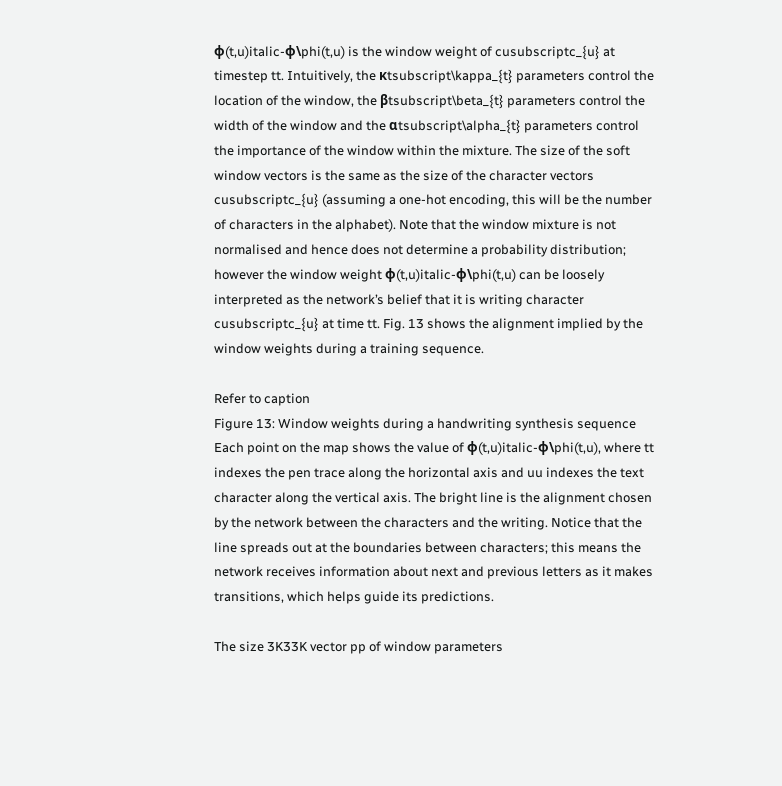ϕ(t,u)italic-ϕ\phi(t,u) is the window weight of cusubscriptc_{u} at timestep tt. Intuitively, the κtsubscript\kappa_{t} parameters control the location of the window, the βtsubscript\beta_{t} parameters control the width of the window and the αtsubscript\alpha_{t} parameters control the importance of the window within the mixture. The size of the soft window vectors is the same as the size of the character vectors cusubscriptc_{u} (assuming a one-hot encoding, this will be the number of characters in the alphabet). Note that the window mixture is not normalised and hence does not determine a probability distribution; however the window weight ϕ(t,u)italic-ϕ\phi(t,u) can be loosely interpreted as the network’s belief that it is writing character cusubscriptc_{u} at time tt. Fig. 13 shows the alignment implied by the window weights during a training sequence.

Refer to caption
Figure 13: Window weights during a handwriting synthesis sequence Each point on the map shows the value of ϕ(t,u)italic-ϕ\phi(t,u), where tt indexes the pen trace along the horizontal axis and uu indexes the text character along the vertical axis. The bright line is the alignment chosen by the network between the characters and the writing. Notice that the line spreads out at the boundaries between characters; this means the network receives information about next and previous letters as it makes transitions, which helps guide its predictions.

The size 3K33K vector pp of window parameters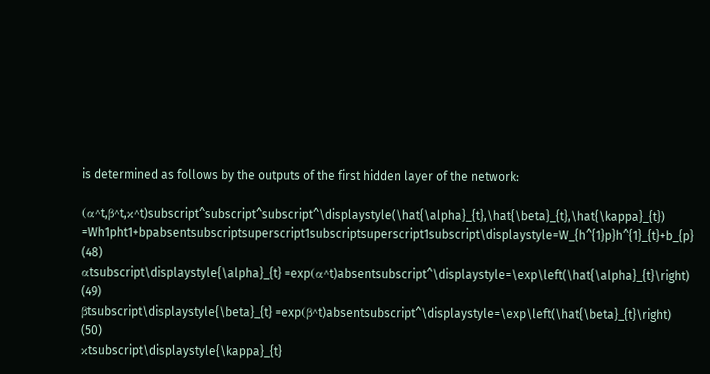is determined as follows by the outputs of the first hidden layer of the network:

(α^t,β^t,κ^t)subscript^subscript^subscript^\displaystyle(\hat{\alpha}_{t},\hat{\beta}_{t},\hat{\kappa}_{t}) =Wh1pht1+bpabsentsubscriptsuperscript1subscriptsuperscript1subscript\displaystyle=W_{h^{1}p}h^{1}_{t}+b_{p} (48)
αtsubscript\displaystyle{\alpha}_{t} =exp(α^t)absentsubscript^\displaystyle=\exp\left(\hat{\alpha}_{t}\right) (49)
βtsubscript\displaystyle{\beta}_{t} =exp(β^t)absentsubscript^\displaystyle=\exp\left(\hat{\beta}_{t}\right) (50)
κtsubscript\displaystyle{\kappa}_{t}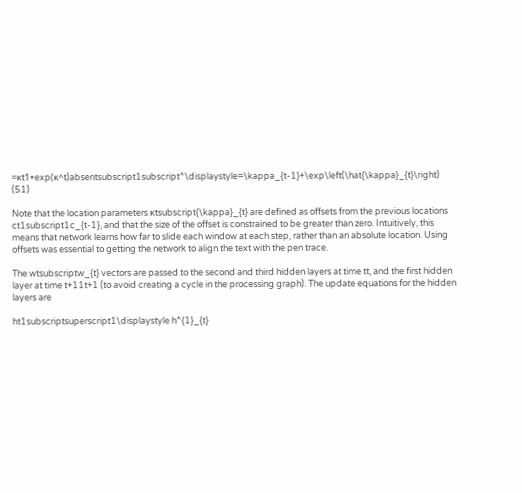=κt1+exp(κ^t)absentsubscript1subscript^\displaystyle=\kappa_{t-1}+\exp\left(\hat{\kappa}_{t}\right) (51)

Note that the location parameters κtsubscript{\kappa}_{t} are defined as offsets from the previous locations ct1subscript1c_{t-1}, and that the size of the offset is constrained to be greater than zero. Intuitively, this means that network learns how far to slide each window at each step, rather than an absolute location. Using offsets was essential to getting the network to align the text with the pen trace.

The wtsubscriptw_{t} vectors are passed to the second and third hidden layers at time tt, and the first hidden layer at time t+11t+1 (to avoid creating a cycle in the processing graph). The update equations for the hidden layers are

ht1subscriptsuperscript1\displaystyle h^{1}_{t}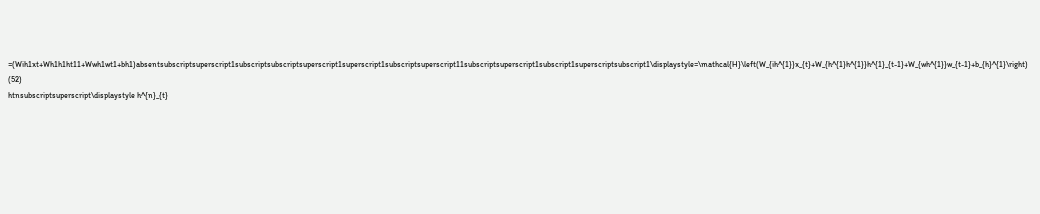=(Wih1xt+Wh1h1ht11+Wwh1wt1+bh1)absentsubscriptsuperscript1subscriptsubscriptsuperscript1superscript1subscriptsuperscript11subscriptsuperscript1subscript1superscriptsubscript1\displaystyle=\mathcal{H}\left(W_{ih^{1}}x_{t}+W_{h^{1}h^{1}}h^{1}_{t-1}+W_{wh^{1}}w_{t-1}+b_{h}^{1}\right) (52)
htnsubscriptsuperscript\displaystyle h^{n}_{t}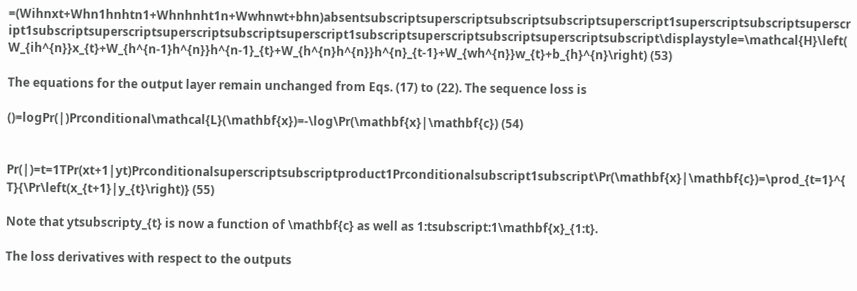=(Wihnxt+Whn1hnhtn1+Whnhnht1n+Wwhnwt+bhn)absentsubscriptsuperscriptsubscriptsubscriptsuperscript1superscriptsubscriptsuperscript1subscriptsuperscriptsuperscriptsubscriptsuperscript1subscriptsuperscriptsubscriptsuperscriptsubscript\displaystyle=\mathcal{H}\left(W_{ih^{n}}x_{t}+W_{h^{n-1}h^{n}}h^{n-1}_{t}+W_{h^{n}h^{n}}h^{n}_{t-1}+W_{wh^{n}}w_{t}+b_{h}^{n}\right) (53)

The equations for the output layer remain unchanged from Eqs. (17) to (22). The sequence loss is

()=logPr(|)Prconditional\mathcal{L}(\mathbf{x})=-\log\Pr(\mathbf{x}|\mathbf{c}) (54)


Pr(|)=t=1TPr(xt+1|yt)Prconditionalsuperscriptsubscriptproduct1Prconditionalsubscript1subscript\Pr(\mathbf{x}|\mathbf{c})=\prod_{t=1}^{T}{\Pr\left(x_{t+1}|y_{t}\right)} (55)

Note that ytsubscripty_{t} is now a function of \mathbf{c} as well as 1:tsubscript:1\mathbf{x}_{1:t}.

The loss derivatives with respect to the outputs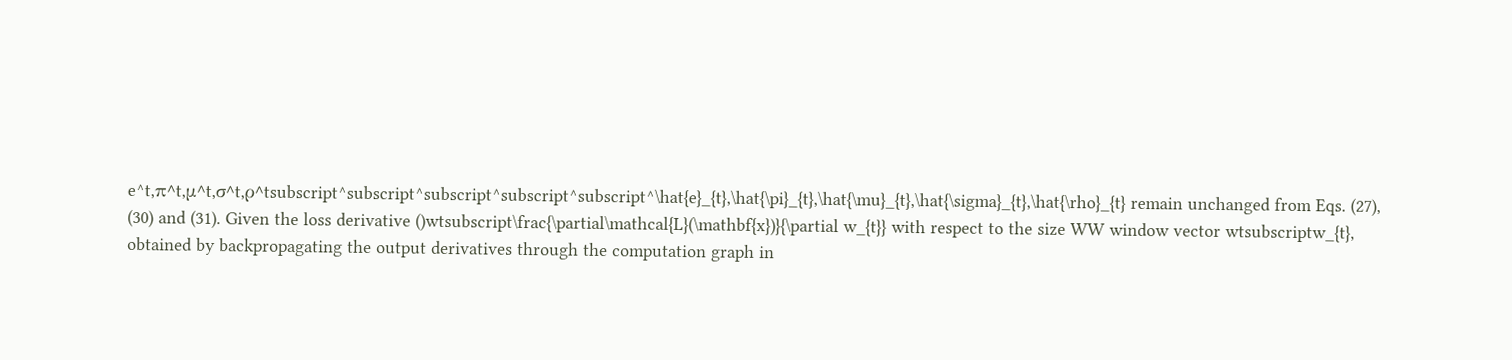e^t,π^t,μ^t,σ^t,ρ^tsubscript^subscript^subscript^subscript^subscript^\hat{e}_{t},\hat{\pi}_{t},\hat{\mu}_{t},\hat{\sigma}_{t},\hat{\rho}_{t} remain unchanged from Eqs. (27), (30) and (31). Given the loss derivative ()wtsubscript\frac{\partial\mathcal{L}(\mathbf{x})}{\partial w_{t}} with respect to the size WW window vector wtsubscriptw_{t}, obtained by backpropagating the output derivatives through the computation graph in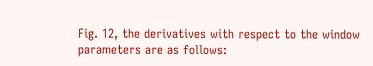Fig. 12, the derivatives with respect to the window parameters are as follows: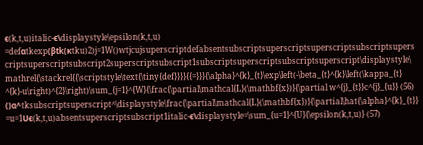ϵ(k,t,u)italic-ϵ\displaystyle\epsilon(k,t,u) =defαtkexp(βtk(κtku)2)j=1W()wtjcujsuperscriptdefabsentsubscriptsuperscriptsuperscriptsubscriptsuperscriptsuperscriptsubscript2superscriptsubscript1subscriptsuperscriptsubscriptsuperscript\displaystyle\mathrel{\stackrel{{\scriptstyle\text{\tiny{def}}}}{{=}}}{\alpha}^{k}_{t}\exp\left(-\beta_{t}^{k}\left(\kappa_{t}^{k}-u\right)^{2}\right)\sum_{j=1}^{W}{\frac{\partial\mathcal{L}(\mathbf{x})}{\partial w^{j}_{t}}c^{j}_{u}} (56)
()α^tksubscriptsuperscript^\displaystyle\frac{\partial\mathcal{L}(\mathbf{x})}{\partial\hat{\alpha}^{k}_{t}} =u=1Uϵ(k,t,u)absentsuperscriptsubscript1italic-ϵ\displaystyle=\sum_{u=1}^{U}{\epsilon(k,t,u)} (57)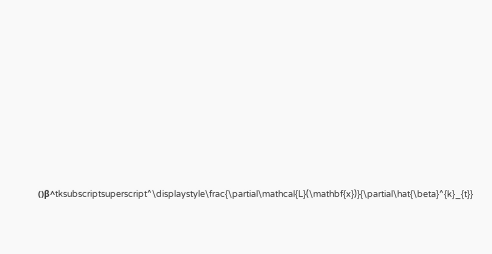()β^tksubscriptsuperscript^\displaystyle\frac{\partial\mathcal{L}(\mathbf{x})}{\partial\hat{\beta}^{k}_{t}}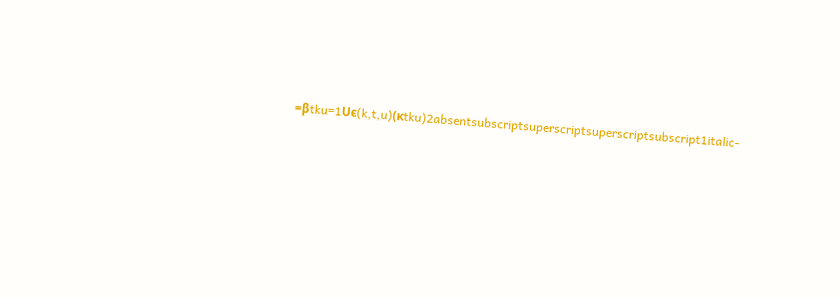=βtku=1Uϵ(k,t,u)(κtku)2absentsubscriptsuperscriptsuperscriptsubscript1italic-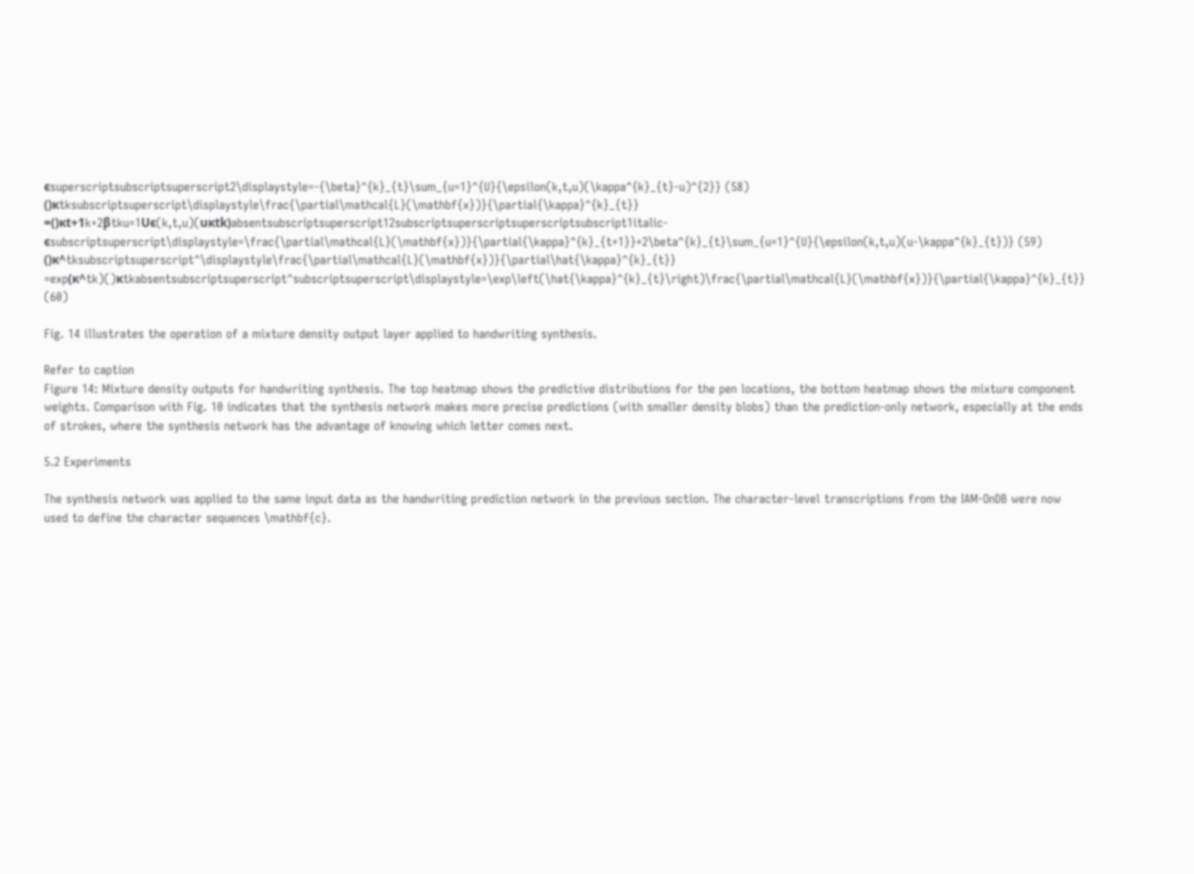ϵsuperscriptsubscriptsuperscript2\displaystyle=-{\beta}^{k}_{t}\sum_{u=1}^{U}{\epsilon(k,t,u)(\kappa^{k}_{t}-u)^{2}} (58)
()κtksubscriptsuperscript\displaystyle\frac{\partial\mathcal{L}(\mathbf{x})}{\partial{\kappa}^{k}_{t}} =()κt+1k+2βtku=1Uϵ(k,t,u)(uκtk)absentsubscriptsuperscript12subscriptsuperscriptsuperscriptsubscript1italic-ϵsubscriptsuperscript\displaystyle=\frac{\partial\mathcal{L}(\mathbf{x})}{\partial{\kappa}^{k}_{t+1}}+2\beta^{k}_{t}\sum_{u=1}^{U}{\epsilon(k,t,u)(u-\kappa^{k}_{t})} (59)
()κ^tksubscriptsuperscript^\displaystyle\frac{\partial\mathcal{L}(\mathbf{x})}{\partial\hat{\kappa}^{k}_{t}} =exp(κ^tk)()κtkabsentsubscriptsuperscript^subscriptsuperscript\displaystyle=\exp\left(\hat{\kappa}^{k}_{t}\right)\frac{\partial\mathcal{L}(\mathbf{x})}{\partial{\kappa}^{k}_{t}} (60)

Fig. 14 illustrates the operation of a mixture density output layer applied to handwriting synthesis.

Refer to caption
Figure 14: Mixture density outputs for handwriting synthesis. The top heatmap shows the predictive distributions for the pen locations, the bottom heatmap shows the mixture component weights. Comparison with Fig. 10 indicates that the synthesis network makes more precise predictions (with smaller density blobs) than the prediction-only network, especially at the ends of strokes, where the synthesis network has the advantage of knowing which letter comes next.

5.2 Experiments

The synthesis network was applied to the same input data as the handwriting prediction network in the previous section. The character-level transcriptions from the IAM-OnDB were now used to define the character sequences \mathbf{c}.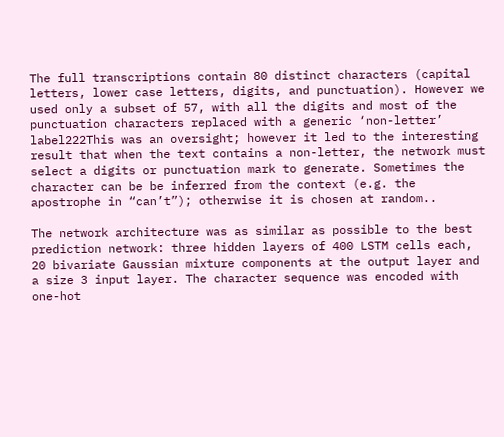The full transcriptions contain 80 distinct characters (capital letters, lower case letters, digits, and punctuation). However we used only a subset of 57, with all the digits and most of the punctuation characters replaced with a generic ‘non-letter’ label222This was an oversight; however it led to the interesting result that when the text contains a non-letter, the network must select a digits or punctuation mark to generate. Sometimes the character can be be inferred from the context (e.g. the apostrophe in “can’t”); otherwise it is chosen at random..

The network architecture was as similar as possible to the best prediction network: three hidden layers of 400 LSTM cells each, 20 bivariate Gaussian mixture components at the output layer and a size 3 input layer. The character sequence was encoded with one-hot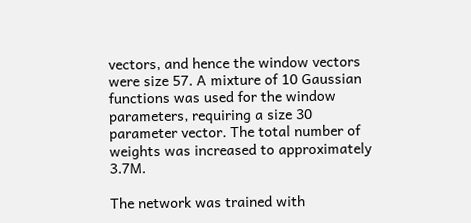vectors, and hence the window vectors were size 57. A mixture of 10 Gaussian functions was used for the window parameters, requiring a size 30 parameter vector. The total number of weights was increased to approximately 3.7M.

The network was trained with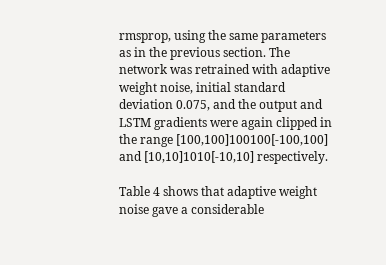rmsprop, using the same parameters as in the previous section. The network was retrained with adaptive weight noise, initial standard deviation 0.075, and the output and LSTM gradients were again clipped in the range [100,100]100100[-100,100] and [10,10]1010[-10,10] respectively.

Table 4 shows that adaptive weight noise gave a considerable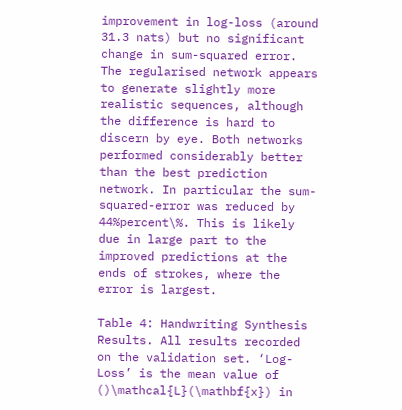improvement in log-loss (around 31.3 nats) but no significant change in sum-squared error. The regularised network appears to generate slightly more realistic sequences, although the difference is hard to discern by eye. Both networks performed considerably better than the best prediction network. In particular the sum-squared-error was reduced by 44%percent\%. This is likely due in large part to the improved predictions at the ends of strokes, where the error is largest.

Table 4: Handwriting Synthesis Results. All results recorded on the validation set. ‘Log-Loss’ is the mean value of ()\mathcal{L}(\mathbf{x}) in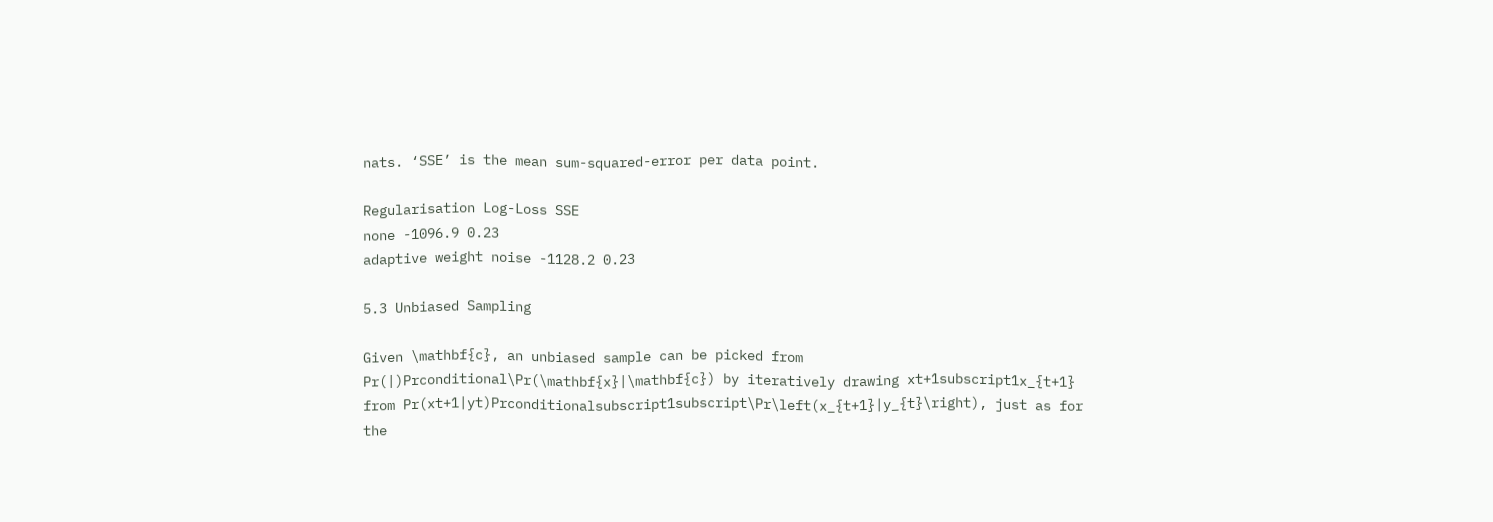nats. ‘SSE’ is the mean sum-squared-error per data point.

Regularisation Log-Loss SSE
none -1096.9 0.23
adaptive weight noise -1128.2 0.23

5.3 Unbiased Sampling

Given \mathbf{c}, an unbiased sample can be picked from Pr(|)Prconditional\Pr(\mathbf{x}|\mathbf{c}) by iteratively drawing xt+1subscript1x_{t+1} from Pr(xt+1|yt)Prconditionalsubscript1subscript\Pr\left(x_{t+1}|y_{t}\right), just as for the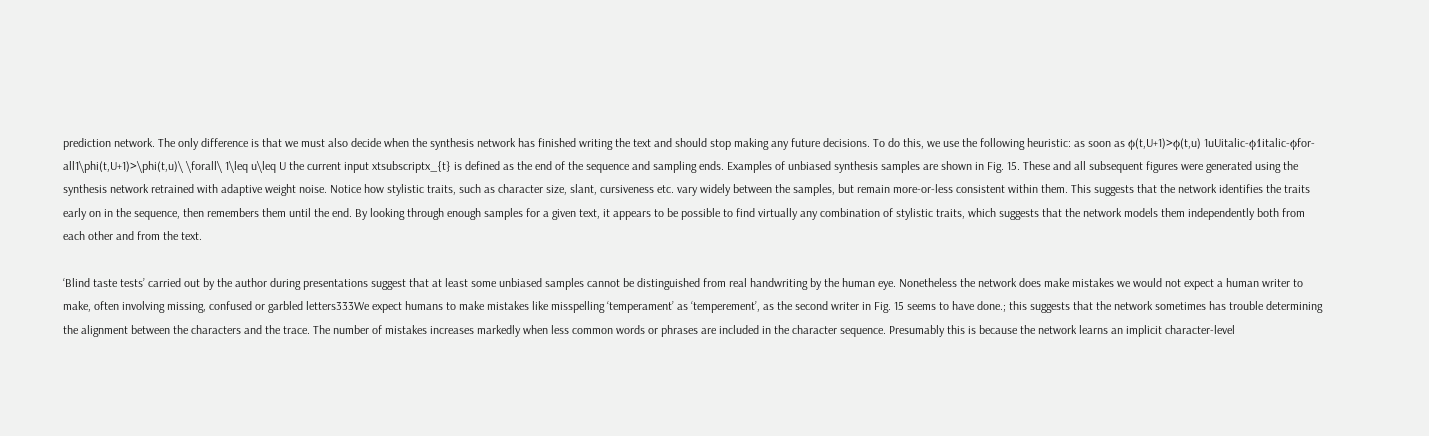prediction network. The only difference is that we must also decide when the synthesis network has finished writing the text and should stop making any future decisions. To do this, we use the following heuristic: as soon as ϕ(t,U+1)>ϕ(t,u) 1uUitalic-ϕ1italic-ϕfor-all1\phi(t,U+1)>\phi(t,u)\ \forall\ 1\leq u\leq U the current input xtsubscriptx_{t} is defined as the end of the sequence and sampling ends. Examples of unbiased synthesis samples are shown in Fig. 15. These and all subsequent figures were generated using the synthesis network retrained with adaptive weight noise. Notice how stylistic traits, such as character size, slant, cursiveness etc. vary widely between the samples, but remain more-or-less consistent within them. This suggests that the network identifies the traits early on in the sequence, then remembers them until the end. By looking through enough samples for a given text, it appears to be possible to find virtually any combination of stylistic traits, which suggests that the network models them independently both from each other and from the text.

‘Blind taste tests’ carried out by the author during presentations suggest that at least some unbiased samples cannot be distinguished from real handwriting by the human eye. Nonetheless the network does make mistakes we would not expect a human writer to make, often involving missing, confused or garbled letters333We expect humans to make mistakes like misspelling ‘temperament’ as ‘temperement’, as the second writer in Fig. 15 seems to have done.; this suggests that the network sometimes has trouble determining the alignment between the characters and the trace. The number of mistakes increases markedly when less common words or phrases are included in the character sequence. Presumably this is because the network learns an implicit character-level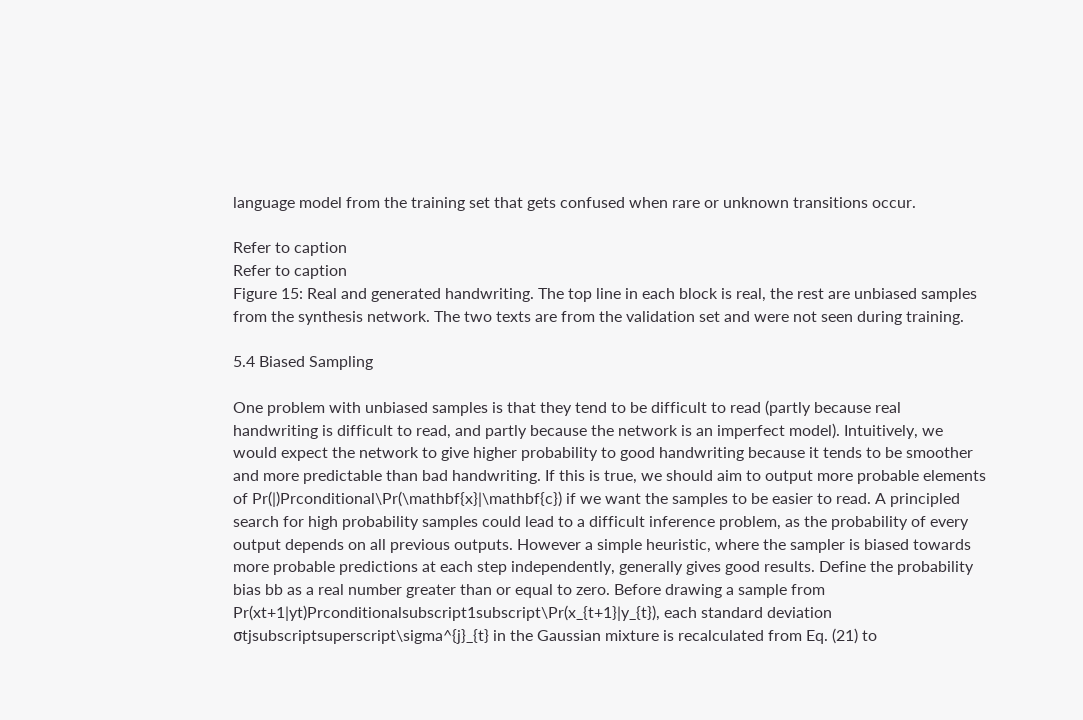language model from the training set that gets confused when rare or unknown transitions occur.

Refer to caption
Refer to caption
Figure 15: Real and generated handwriting. The top line in each block is real, the rest are unbiased samples from the synthesis network. The two texts are from the validation set and were not seen during training.

5.4 Biased Sampling

One problem with unbiased samples is that they tend to be difficult to read (partly because real handwriting is difficult to read, and partly because the network is an imperfect model). Intuitively, we would expect the network to give higher probability to good handwriting because it tends to be smoother and more predictable than bad handwriting. If this is true, we should aim to output more probable elements of Pr(|)Prconditional\Pr(\mathbf{x}|\mathbf{c}) if we want the samples to be easier to read. A principled search for high probability samples could lead to a difficult inference problem, as the probability of every output depends on all previous outputs. However a simple heuristic, where the sampler is biased towards more probable predictions at each step independently, generally gives good results. Define the probability bias bb as a real number greater than or equal to zero. Before drawing a sample from Pr(xt+1|yt)Prconditionalsubscript1subscript\Pr(x_{t+1}|y_{t}), each standard deviation σtjsubscriptsuperscript\sigma^{j}_{t} in the Gaussian mixture is recalculated from Eq. (21) to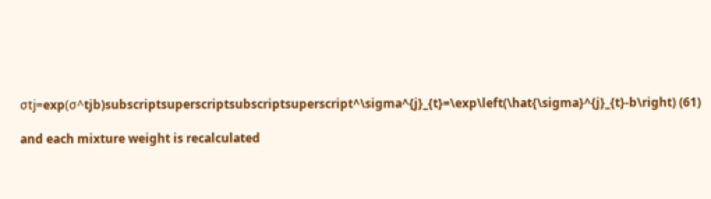σtj=exp(σ^tjb)subscriptsuperscriptsubscriptsuperscript^\sigma^{j}_{t}=\exp\left(\hat{\sigma}^{j}_{t}-b\right) (61)

and each mixture weight is recalculated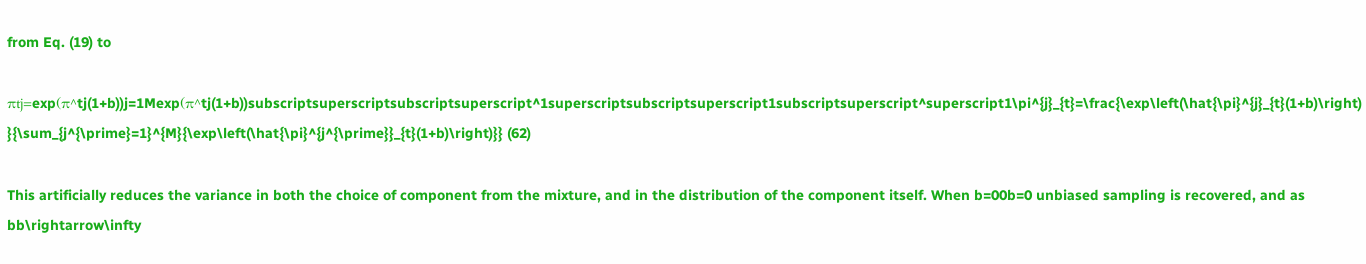from Eq. (19) to

πtj=exp(π^tj(1+b))j=1Mexp(π^tj(1+b))subscriptsuperscriptsubscriptsuperscript^1superscriptsubscriptsuperscript1subscriptsuperscript^superscript1\pi^{j}_{t}=\frac{\exp\left(\hat{\pi}^{j}_{t}(1+b)\right)}{\sum_{j^{\prime}=1}^{M}{\exp\left(\hat{\pi}^{j^{\prime}}_{t}(1+b)\right)}} (62)

This artificially reduces the variance in both the choice of component from the mixture, and in the distribution of the component itself. When b=00b=0 unbiased sampling is recovered, and as bb\rightarrow\infty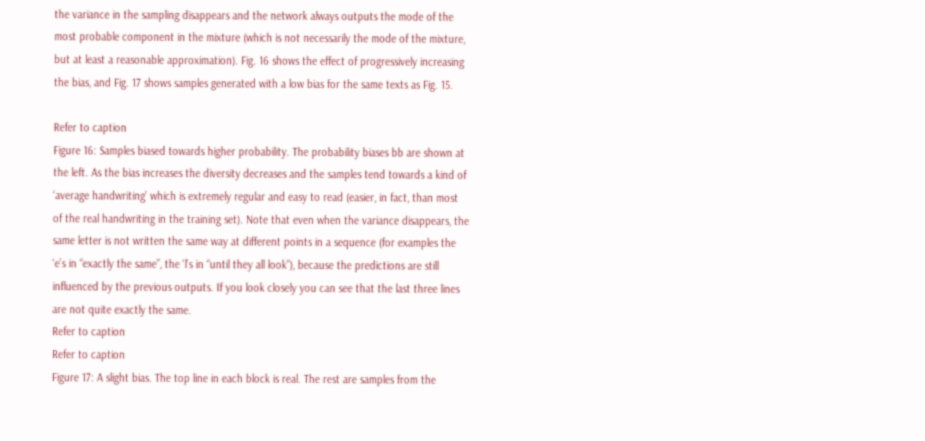the variance in the sampling disappears and the network always outputs the mode of the most probable component in the mixture (which is not necessarily the mode of the mixture, but at least a reasonable approximation). Fig. 16 shows the effect of progressively increasing the bias, and Fig. 17 shows samples generated with a low bias for the same texts as Fig. 15.

Refer to caption
Figure 16: Samples biased towards higher probability. The probability biases bb are shown at the left. As the bias increases the diversity decreases and the samples tend towards a kind of ‘average handwriting’ which is extremely regular and easy to read (easier, in fact, than most of the real handwriting in the training set). Note that even when the variance disappears, the same letter is not written the same way at different points in a sequence (for examples the ‘e’s in “exactly the same”, the ‘l’s in “until they all look”), because the predictions are still influenced by the previous outputs. If you look closely you can see that the last three lines are not quite exactly the same.
Refer to caption
Refer to caption
Figure 17: A slight bias. The top line in each block is real. The rest are samples from the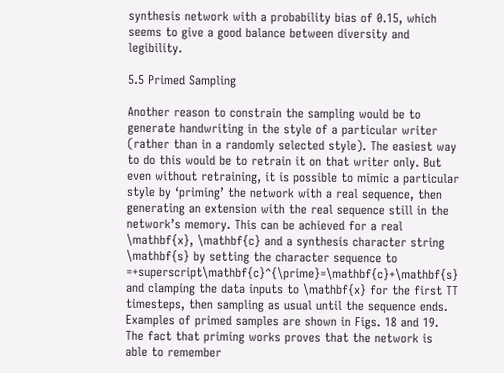synthesis network with a probability bias of 0.15, which seems to give a good balance between diversity and legibility.

5.5 Primed Sampling

Another reason to constrain the sampling would be to generate handwriting in the style of a particular writer (rather than in a randomly selected style). The easiest way to do this would be to retrain it on that writer only. But even without retraining, it is possible to mimic a particular style by ‘priming’ the network with a real sequence, then generating an extension with the real sequence still in the network’s memory. This can be achieved for a real \mathbf{x}, \mathbf{c} and a synthesis character string \mathbf{s} by setting the character sequence to =+superscript\mathbf{c}^{\prime}=\mathbf{c}+\mathbf{s} and clamping the data inputs to \mathbf{x} for the first TT timesteps, then sampling as usual until the sequence ends. Examples of primed samples are shown in Figs. 18 and 19. The fact that priming works proves that the network is able to remember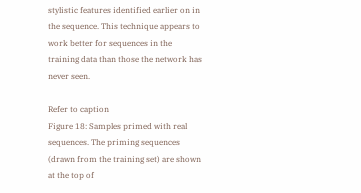stylistic features identified earlier on in the sequence. This technique appears to work better for sequences in the training data than those the network has never seen.

Refer to caption
Figure 18: Samples primed with real sequences. The priming sequences (drawn from the training set) are shown at the top of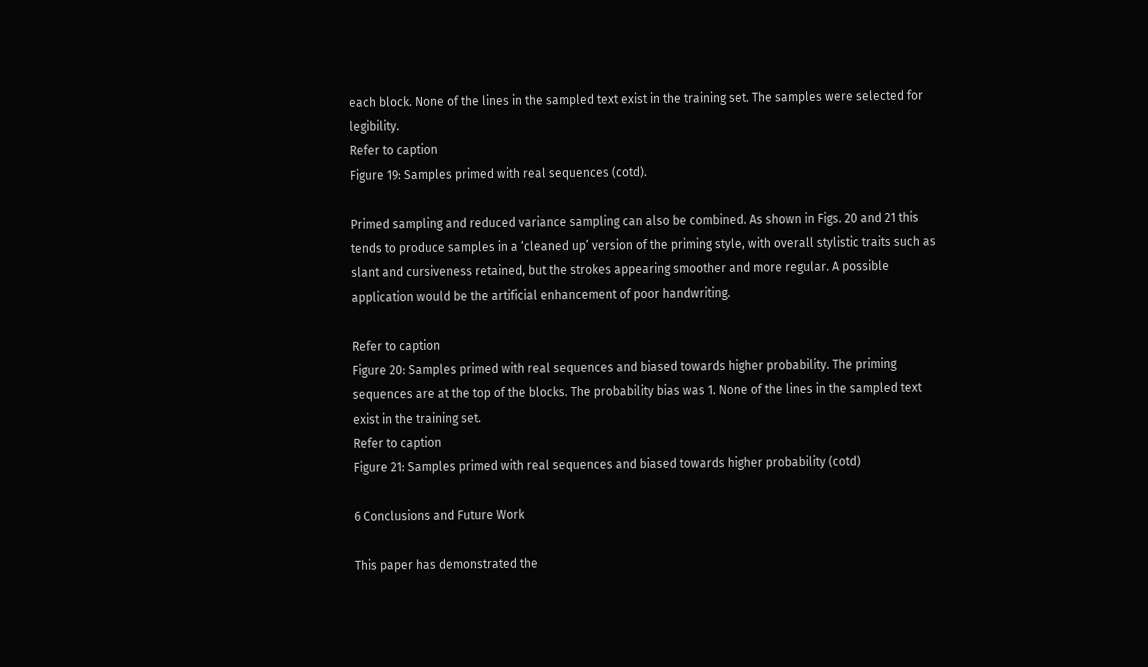each block. None of the lines in the sampled text exist in the training set. The samples were selected for legibility.
Refer to caption
Figure 19: Samples primed with real sequences (cotd).

Primed sampling and reduced variance sampling can also be combined. As shown in Figs. 20 and 21 this tends to produce samples in a ‘cleaned up’ version of the priming style, with overall stylistic traits such as slant and cursiveness retained, but the strokes appearing smoother and more regular. A possible application would be the artificial enhancement of poor handwriting.

Refer to caption
Figure 20: Samples primed with real sequences and biased towards higher probability. The priming sequences are at the top of the blocks. The probability bias was 1. None of the lines in the sampled text exist in the training set.
Refer to caption
Figure 21: Samples primed with real sequences and biased towards higher probability (cotd)

6 Conclusions and Future Work

This paper has demonstrated the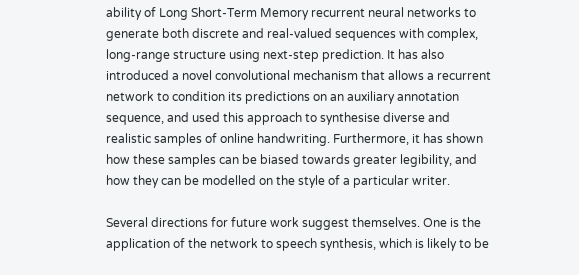ability of Long Short-Term Memory recurrent neural networks to generate both discrete and real-valued sequences with complex, long-range structure using next-step prediction. It has also introduced a novel convolutional mechanism that allows a recurrent network to condition its predictions on an auxiliary annotation sequence, and used this approach to synthesise diverse and realistic samples of online handwriting. Furthermore, it has shown how these samples can be biased towards greater legibility, and how they can be modelled on the style of a particular writer.

Several directions for future work suggest themselves. One is the application of the network to speech synthesis, which is likely to be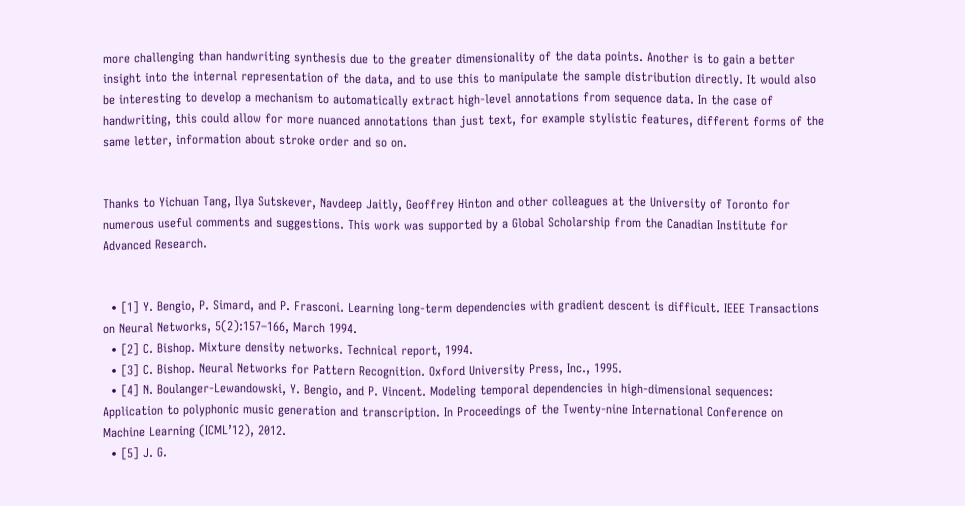more challenging than handwriting synthesis due to the greater dimensionality of the data points. Another is to gain a better insight into the internal representation of the data, and to use this to manipulate the sample distribution directly. It would also be interesting to develop a mechanism to automatically extract high-level annotations from sequence data. In the case of handwriting, this could allow for more nuanced annotations than just text, for example stylistic features, different forms of the same letter, information about stroke order and so on.


Thanks to Yichuan Tang, Ilya Sutskever, Navdeep Jaitly, Geoffrey Hinton and other colleagues at the University of Toronto for numerous useful comments and suggestions. This work was supported by a Global Scholarship from the Canadian Institute for Advanced Research.


  • [1] Y. Bengio, P. Simard, and P. Frasconi. Learning long-term dependencies with gradient descent is difficult. IEEE Transactions on Neural Networks, 5(2):157–166, March 1994.
  • [2] C. Bishop. Mixture density networks. Technical report, 1994.
  • [3] C. Bishop. Neural Networks for Pattern Recognition. Oxford University Press, Inc., 1995.
  • [4] N. Boulanger-Lewandowski, Y. Bengio, and P. Vincent. Modeling temporal dependencies in high-dimensional sequences: Application to polyphonic music generation and transcription. In Proceedings of the Twenty-nine International Conference on Machine Learning (ICML’12), 2012.
  • [5] J. G.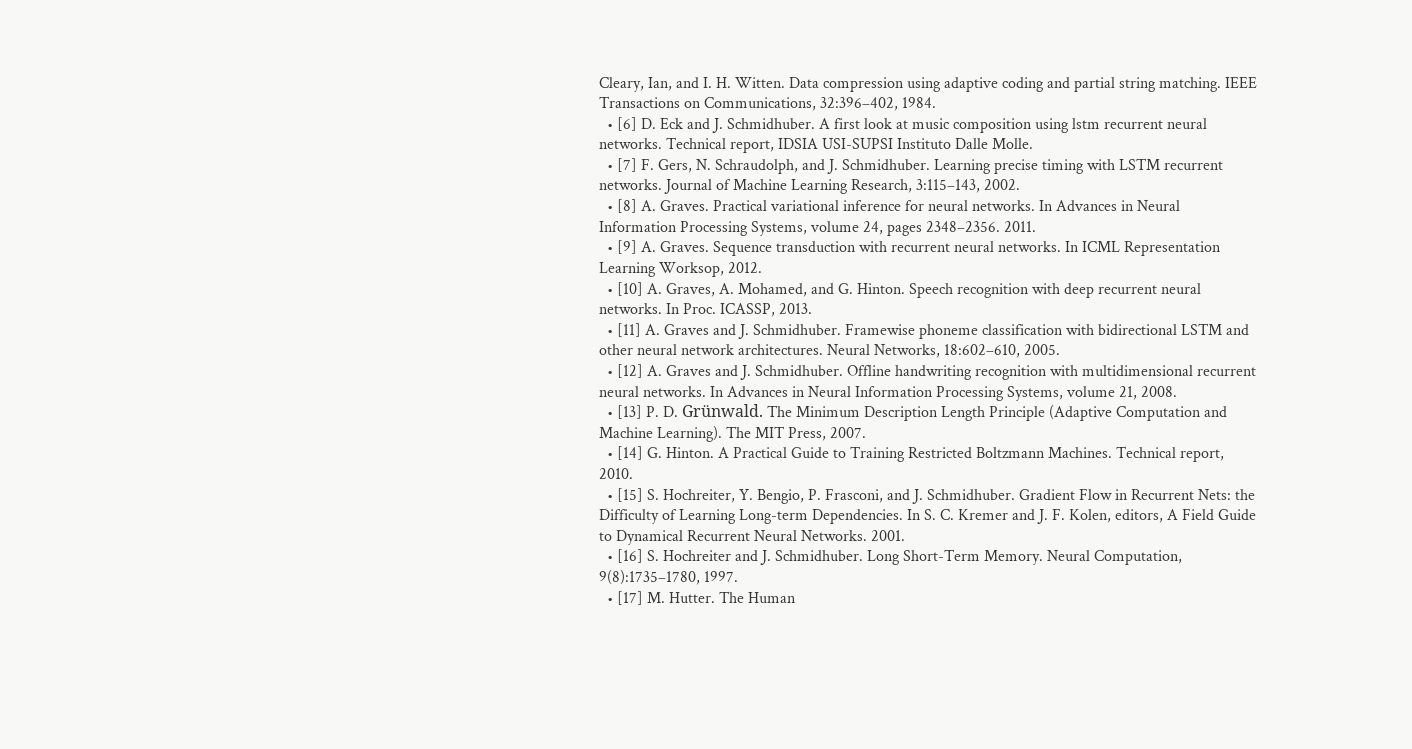Cleary, Ian, and I. H. Witten. Data compression using adaptive coding and partial string matching. IEEE Transactions on Communications, 32:396–402, 1984.
  • [6] D. Eck and J. Schmidhuber. A first look at music composition using lstm recurrent neural networks. Technical report, IDSIA USI-SUPSI Instituto Dalle Molle.
  • [7] F. Gers, N. Schraudolph, and J. Schmidhuber. Learning precise timing with LSTM recurrent networks. Journal of Machine Learning Research, 3:115–143, 2002.
  • [8] A. Graves. Practical variational inference for neural networks. In Advances in Neural Information Processing Systems, volume 24, pages 2348–2356. 2011.
  • [9] A. Graves. Sequence transduction with recurrent neural networks. In ICML Representation Learning Worksop, 2012.
  • [10] A. Graves, A. Mohamed, and G. Hinton. Speech recognition with deep recurrent neural networks. In Proc. ICASSP, 2013.
  • [11] A. Graves and J. Schmidhuber. Framewise phoneme classification with bidirectional LSTM and other neural network architectures. Neural Networks, 18:602–610, 2005.
  • [12] A. Graves and J. Schmidhuber. Offline handwriting recognition with multidimensional recurrent neural networks. In Advances in Neural Information Processing Systems, volume 21, 2008.
  • [13] P. D. Grünwald. The Minimum Description Length Principle (Adaptive Computation and Machine Learning). The MIT Press, 2007.
  • [14] G. Hinton. A Practical Guide to Training Restricted Boltzmann Machines. Technical report, 2010.
  • [15] S. Hochreiter, Y. Bengio, P. Frasconi, and J. Schmidhuber. Gradient Flow in Recurrent Nets: the Difficulty of Learning Long-term Dependencies. In S. C. Kremer and J. F. Kolen, editors, A Field Guide to Dynamical Recurrent Neural Networks. 2001.
  • [16] S. Hochreiter and J. Schmidhuber. Long Short-Term Memory. Neural Computation, 9(8):1735–1780, 1997.
  • [17] M. Hutter. The Human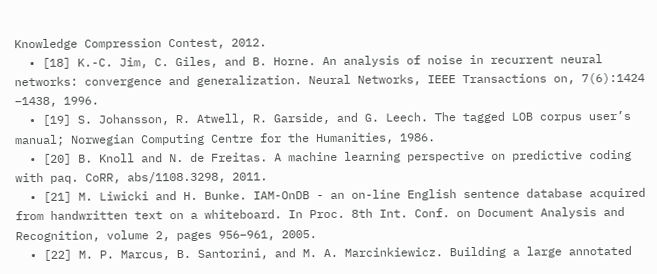Knowledge Compression Contest, 2012.
  • [18] K.-C. Jim, C. Giles, and B. Horne. An analysis of noise in recurrent neural networks: convergence and generalization. Neural Networks, IEEE Transactions on, 7(6):1424 –1438, 1996.
  • [19] S. Johansson, R. Atwell, R. Garside, and G. Leech. The tagged LOB corpus user’s manual; Norwegian Computing Centre for the Humanities, 1986.
  • [20] B. Knoll and N. de Freitas. A machine learning perspective on predictive coding with paq. CoRR, abs/1108.3298, 2011.
  • [21] M. Liwicki and H. Bunke. IAM-OnDB - an on-line English sentence database acquired from handwritten text on a whiteboard. In Proc. 8th Int. Conf. on Document Analysis and Recognition, volume 2, pages 956–961, 2005.
  • [22] M. P. Marcus, B. Santorini, and M. A. Marcinkiewicz. Building a large annotated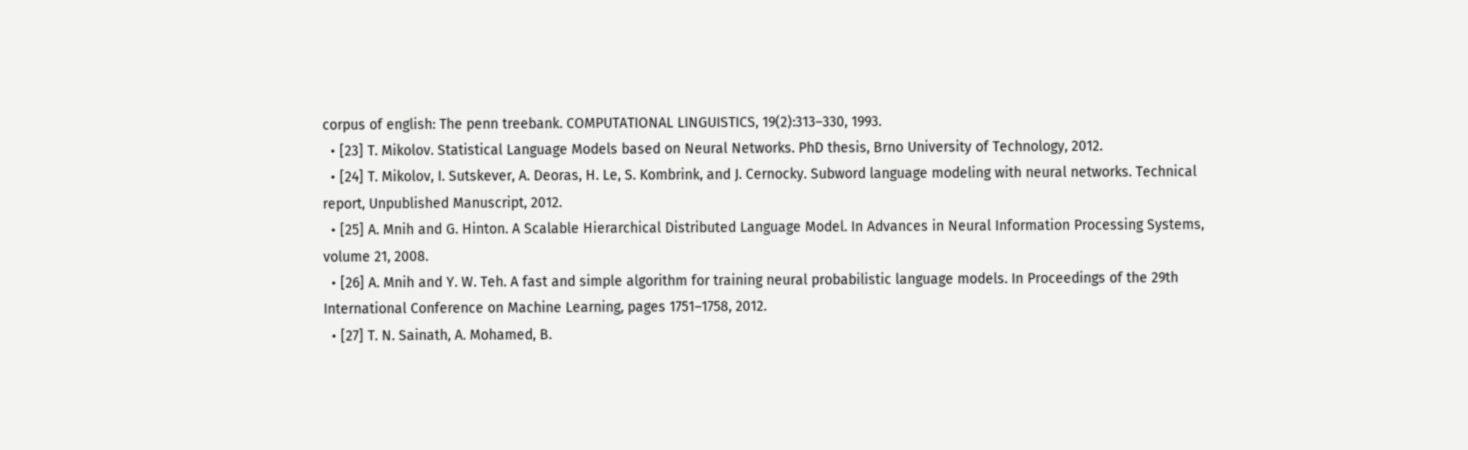corpus of english: The penn treebank. COMPUTATIONAL LINGUISTICS, 19(2):313–330, 1993.
  • [23] T. Mikolov. Statistical Language Models based on Neural Networks. PhD thesis, Brno University of Technology, 2012.
  • [24] T. Mikolov, I. Sutskever, A. Deoras, H. Le, S. Kombrink, and J. Cernocky. Subword language modeling with neural networks. Technical report, Unpublished Manuscript, 2012.
  • [25] A. Mnih and G. Hinton. A Scalable Hierarchical Distributed Language Model. In Advances in Neural Information Processing Systems, volume 21, 2008.
  • [26] A. Mnih and Y. W. Teh. A fast and simple algorithm for training neural probabilistic language models. In Proceedings of the 29th International Conference on Machine Learning, pages 1751–1758, 2012.
  • [27] T. N. Sainath, A. Mohamed, B.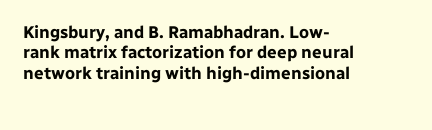Kingsbury, and B. Ramabhadran. Low-rank matrix factorization for deep neural network training with high-dimensional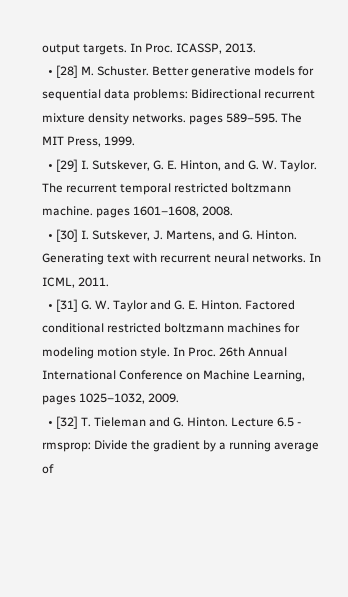output targets. In Proc. ICASSP, 2013.
  • [28] M. Schuster. Better generative models for sequential data problems: Bidirectional recurrent mixture density networks. pages 589–595. The MIT Press, 1999.
  • [29] I. Sutskever, G. E. Hinton, and G. W. Taylor. The recurrent temporal restricted boltzmann machine. pages 1601–1608, 2008.
  • [30] I. Sutskever, J. Martens, and G. Hinton. Generating text with recurrent neural networks. In ICML, 2011.
  • [31] G. W. Taylor and G. E. Hinton. Factored conditional restricted boltzmann machines for modeling motion style. In Proc. 26th Annual International Conference on Machine Learning, pages 1025–1032, 2009.
  • [32] T. Tieleman and G. Hinton. Lecture 6.5 - rmsprop: Divide the gradient by a running average of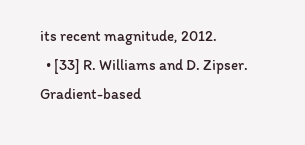its recent magnitude, 2012.
  • [33] R. Williams and D. Zipser. Gradient-based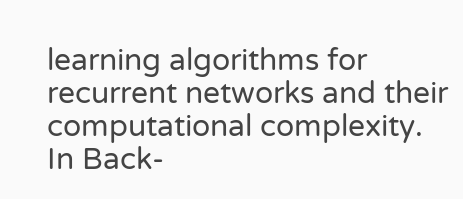learning algorithms for recurrent networks and their computational complexity. In Back-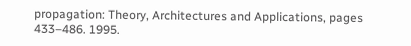propagation: Theory, Architectures and Applications, pages 433–486. 1995.